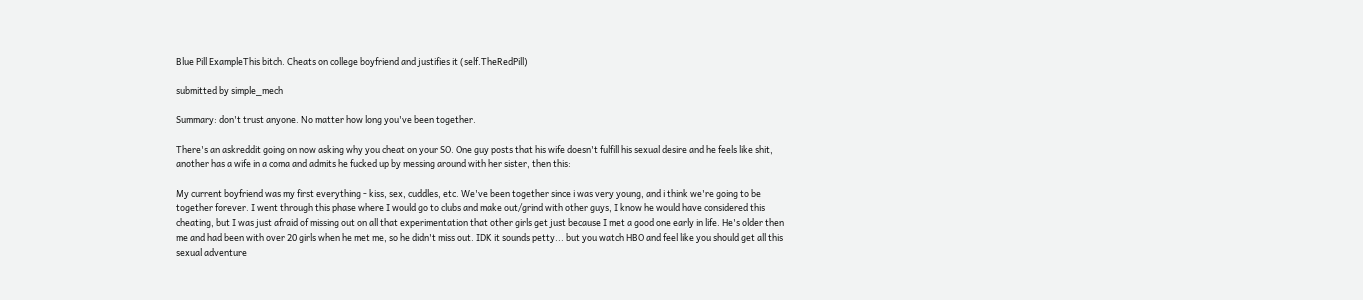Blue Pill ExampleThis bitch. Cheats on college boyfriend and justifies it (self.TheRedPill)

submitted by simple_mech

Summary: don't trust anyone. No matter how long you've been together.

There's an askreddit going on now asking why you cheat on your SO. One guy posts that his wife doesn't fulfill his sexual desire and he feels like shit, another has a wife in a coma and admits he fucked up by messing around with her sister, then this:

My current boyfriend was my first everything - kiss, sex, cuddles, etc. We've been together since i was very young, and i think we're going to be together forever. I went through this phase where I would go to clubs and make out/grind with other guys, I know he would have considered this cheating, but I was just afraid of missing out on all that experimentation that other girls get just because I met a good one early in life. He's older then me and had been with over 20 girls when he met me, so he didn't miss out. IDK it sounds petty... but you watch HBO and feel like you should get all this sexual adventure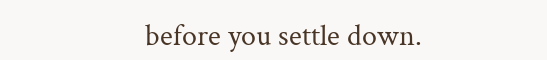before you settle down.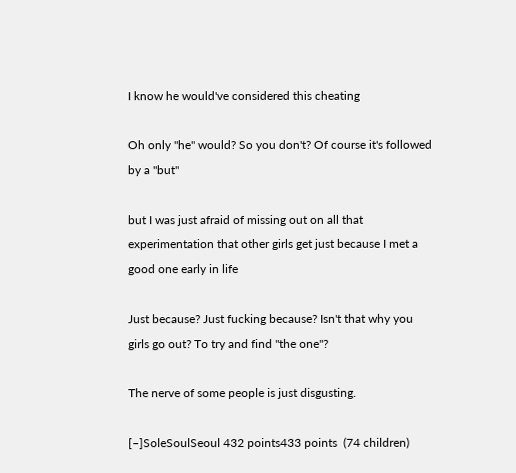I know he would've considered this cheating

Oh only "he" would? So you don't? Of course it's followed by a "but"

but I was just afraid of missing out on all that experimentation that other girls get just because I met a good one early in life

Just because? Just fucking because? Isn't that why you girls go out? To try and find "the one"?

The nerve of some people is just disgusting.

[–]SoleSoulSeoul 432 points433 points  (74 children)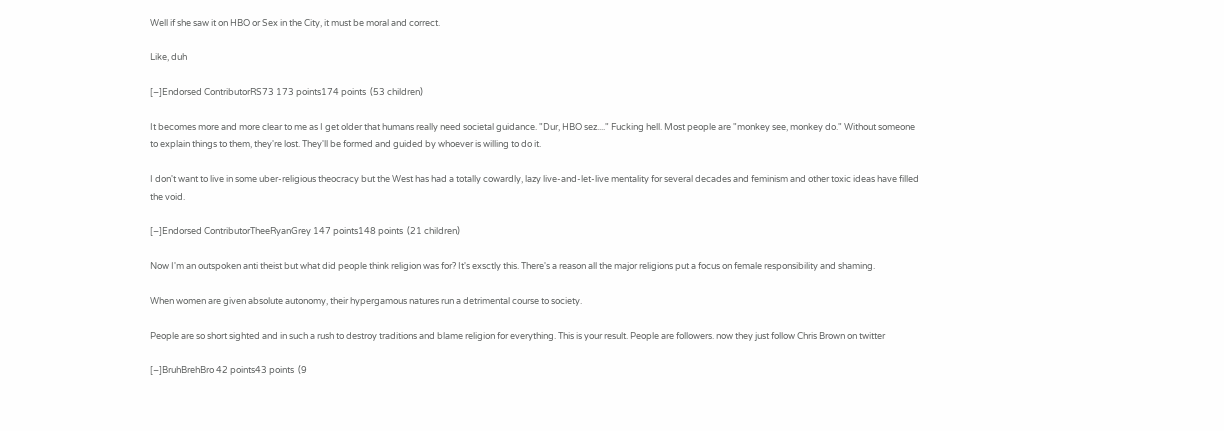Well if she saw it on HBO or Sex in the City, it must be moral and correct.

Like, duh

[–]Endorsed ContributorRS73 173 points174 points  (53 children)

It becomes more and more clear to me as I get older that humans really need societal guidance. "Dur, HBO sez...." Fucking hell. Most people are "monkey see, monkey do." Without someone to explain things to them, they're lost. They'll be formed and guided by whoever is willing to do it.

I don't want to live in some uber-religious theocracy but the West has had a totally cowardly, lazy live-and-let-live mentality for several decades and feminism and other toxic ideas have filled the void.

[–]Endorsed ContributorTheeRyanGrey 147 points148 points  (21 children)

Now I'm an outspoken anti theist but what did people think religion was for? It's exsctly this. There's a reason all the major religions put a focus on female responsibility and shaming.

When women are given absolute autonomy, their hypergamous natures run a detrimental course to society.

People are so short sighted and in such a rush to destroy traditions and blame religion for everything. This is your result. People are followers. now they just follow Chris Brown on twitter

[–]BruhBrehBro 42 points43 points  (9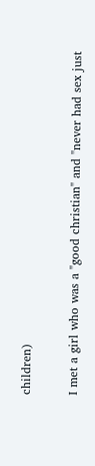children)

I met a girl who was a "good christian" and "never had sex just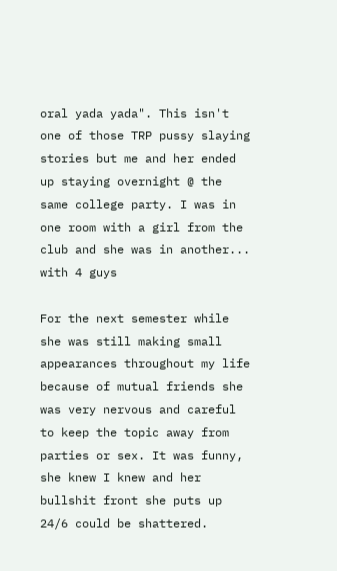oral yada yada". This isn't one of those TRP pussy slaying stories but me and her ended up staying overnight @ the same college party. I was in one room with a girl from the club and she was in another... with 4 guys

For the next semester while she was still making small appearances throughout my life because of mutual friends she was very nervous and careful to keep the topic away from parties or sex. It was funny, she knew I knew and her bullshit front she puts up 24/6 could be shattered.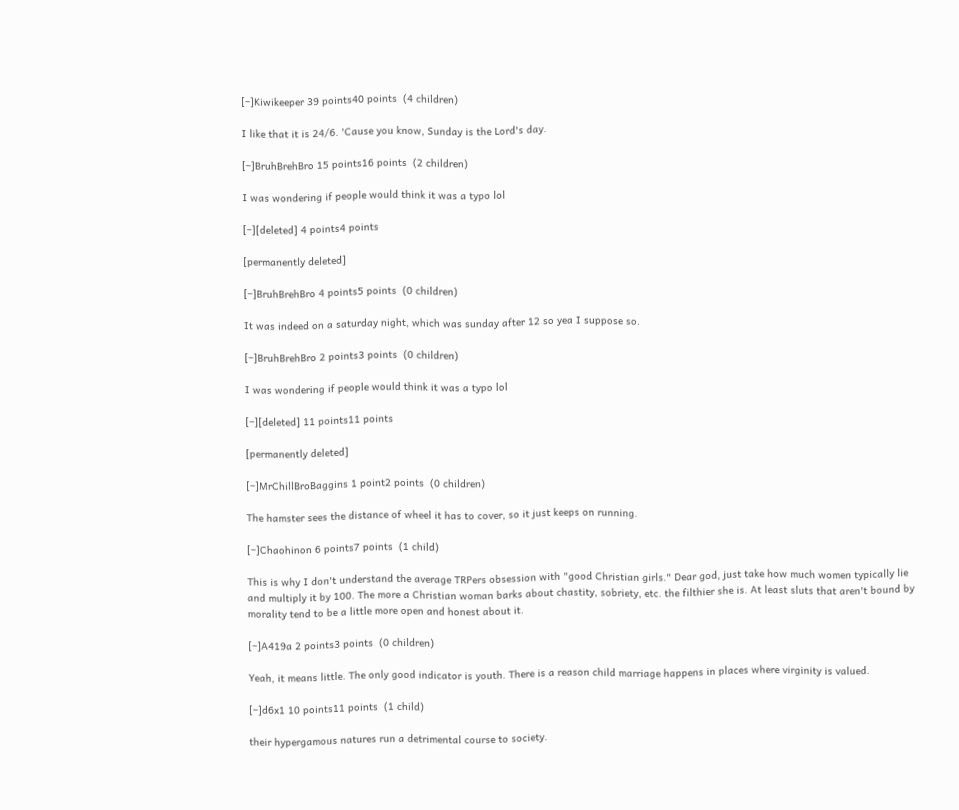[–]Kiwikeeper 39 points40 points  (4 children)

I like that it is 24/6. 'Cause you know, Sunday is the Lord's day.

[–]BruhBrehBro 15 points16 points  (2 children)

I was wondering if people would think it was a typo lol

[–][deleted] 4 points4 points

[permanently deleted]

[–]BruhBrehBro 4 points5 points  (0 children)

It was indeed on a saturday night, which was sunday after 12 so yea I suppose so.

[–]BruhBrehBro 2 points3 points  (0 children)

I was wondering if people would think it was a typo lol

[–][deleted] 11 points11 points

[permanently deleted]

[–]MrChillBroBaggins 1 point2 points  (0 children)

The hamster sees the distance of wheel it has to cover, so it just keeps on running.

[–]Chaohinon 6 points7 points  (1 child)

This is why I don't understand the average TRPers obsession with "good Christian girls." Dear god, just take how much women typically lie and multiply it by 100. The more a Christian woman barks about chastity, sobriety, etc. the filthier she is. At least sluts that aren't bound by morality tend to be a little more open and honest about it.

[–]A419a 2 points3 points  (0 children)

Yeah, it means little. The only good indicator is youth. There is a reason child marriage happens in places where virginity is valued.

[–]d6x1 10 points11 points  (1 child)

their hypergamous natures run a detrimental course to society.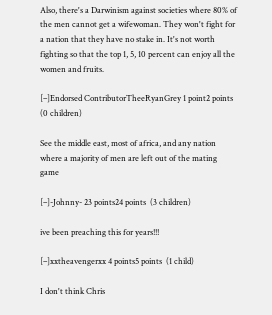Also, there's a Darwinism against societies where 80% of the men cannot get a wifewoman. They won't fight for a nation that they have no stake in. It's not worth fighting so that the top 1, 5, 10 percent can enjoy all the women and fruits.

[–]Endorsed ContributorTheeRyanGrey 1 point2 points  (0 children)

See the middle east, most of africa, and any nation where a majority of men are left out of the mating game

[–]-Johnny- 23 points24 points  (3 children)

ive been preaching this for years!!!

[–]xxtheavengerxx 4 points5 points  (1 child)

I don't think Chris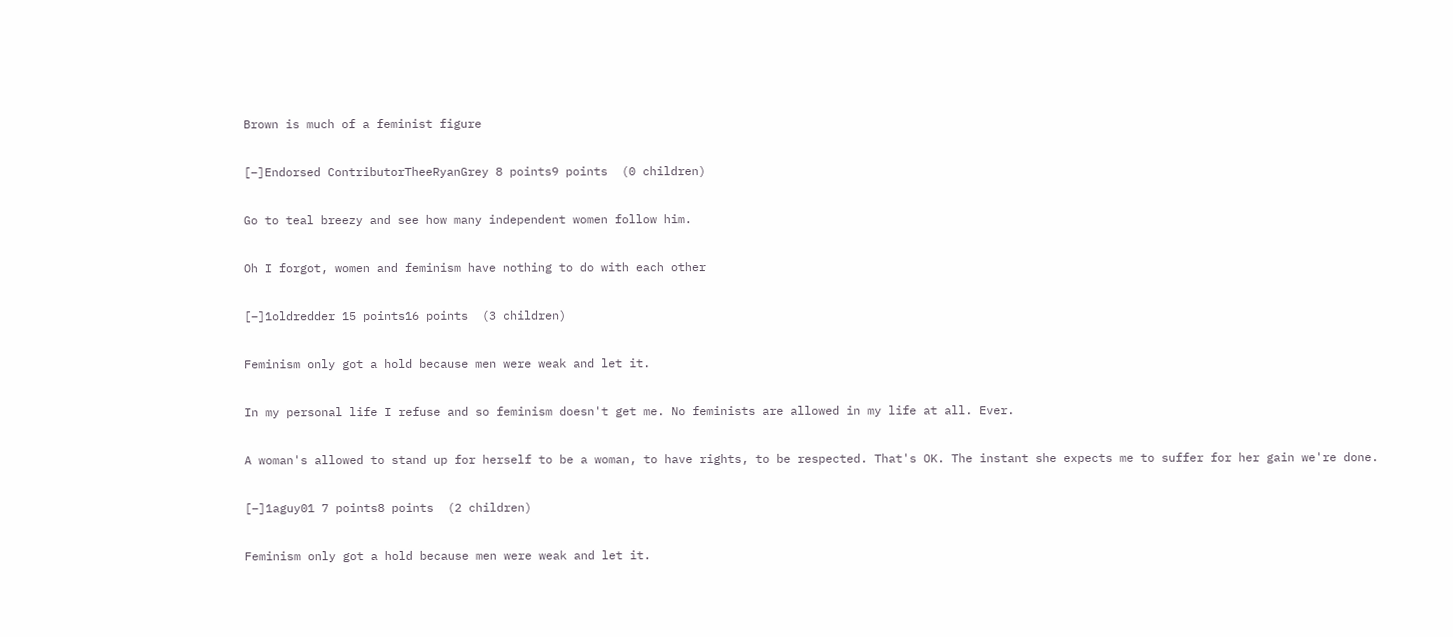Brown is much of a feminist figure

[–]Endorsed ContributorTheeRyanGrey 8 points9 points  (0 children)

Go to teal breezy and see how many independent women follow him.

Oh I forgot, women and feminism have nothing to do with each other

[–]1oldredder 15 points16 points  (3 children)

Feminism only got a hold because men were weak and let it.

In my personal life I refuse and so feminism doesn't get me. No feminists are allowed in my life at all. Ever.

A woman's allowed to stand up for herself to be a woman, to have rights, to be respected. That's OK. The instant she expects me to suffer for her gain we're done.

[–]1aguy01 7 points8 points  (2 children)

Feminism only got a hold because men were weak and let it.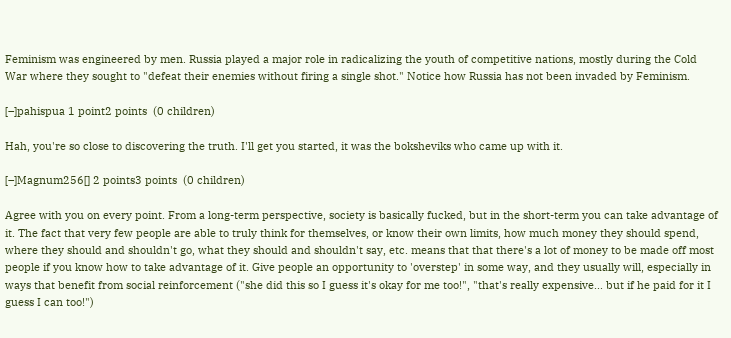Feminism was engineered by men. Russia played a major role in radicalizing the youth of competitive nations, mostly during the Cold War where they sought to "defeat their enemies without firing a single shot." Notice how Russia has not been invaded by Feminism.

[–]pahispua 1 point2 points  (0 children)

Hah, you're so close to discovering the truth. I'll get you started, it was the boksheviks who came up with it.

[–]Magnum256[] 2 points3 points  (0 children)

Agree with you on every point. From a long-term perspective, society is basically fucked, but in the short-term you can take advantage of it. The fact that very few people are able to truly think for themselves, or know their own limits, how much money they should spend, where they should and shouldn't go, what they should and shouldn't say, etc. means that that there's a lot of money to be made off most people if you know how to take advantage of it. Give people an opportunity to 'overstep' in some way, and they usually will, especially in ways that benefit from social reinforcement ("she did this so I guess it's okay for me too!", "that's really expensive... but if he paid for it I guess I can too!")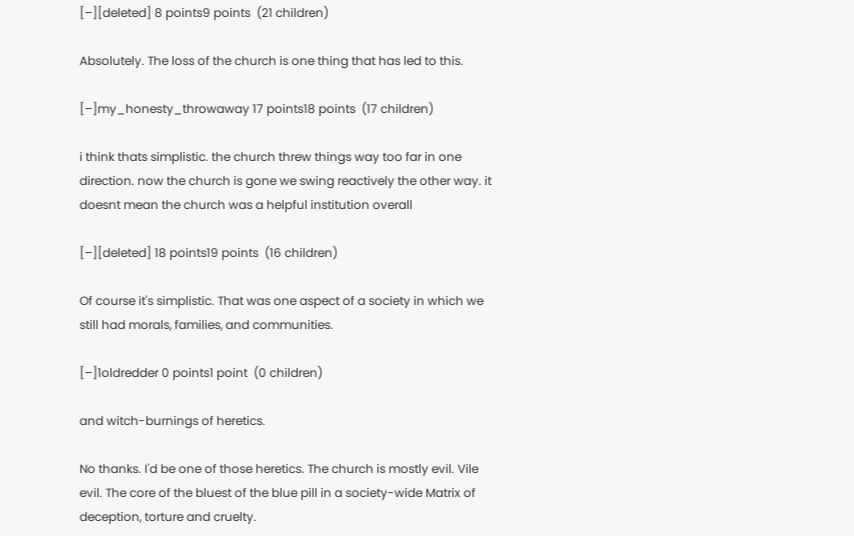[–][deleted] 8 points9 points  (21 children)

Absolutely. The loss of the church is one thing that has led to this.

[–]my_honesty_throwaway 17 points18 points  (17 children)

i think thats simplistic. the church threw things way too far in one direction. now the church is gone we swing reactively the other way. it doesnt mean the church was a helpful institution overall

[–][deleted] 18 points19 points  (16 children)

Of course it's simplistic. That was one aspect of a society in which we still had morals, families, and communities.

[–]1oldredder 0 points1 point  (0 children)

and witch-burnings of heretics.

No thanks. I'd be one of those heretics. The church is mostly evil. Vile evil. The core of the bluest of the blue pill in a society-wide Matrix of deception, torture and cruelty.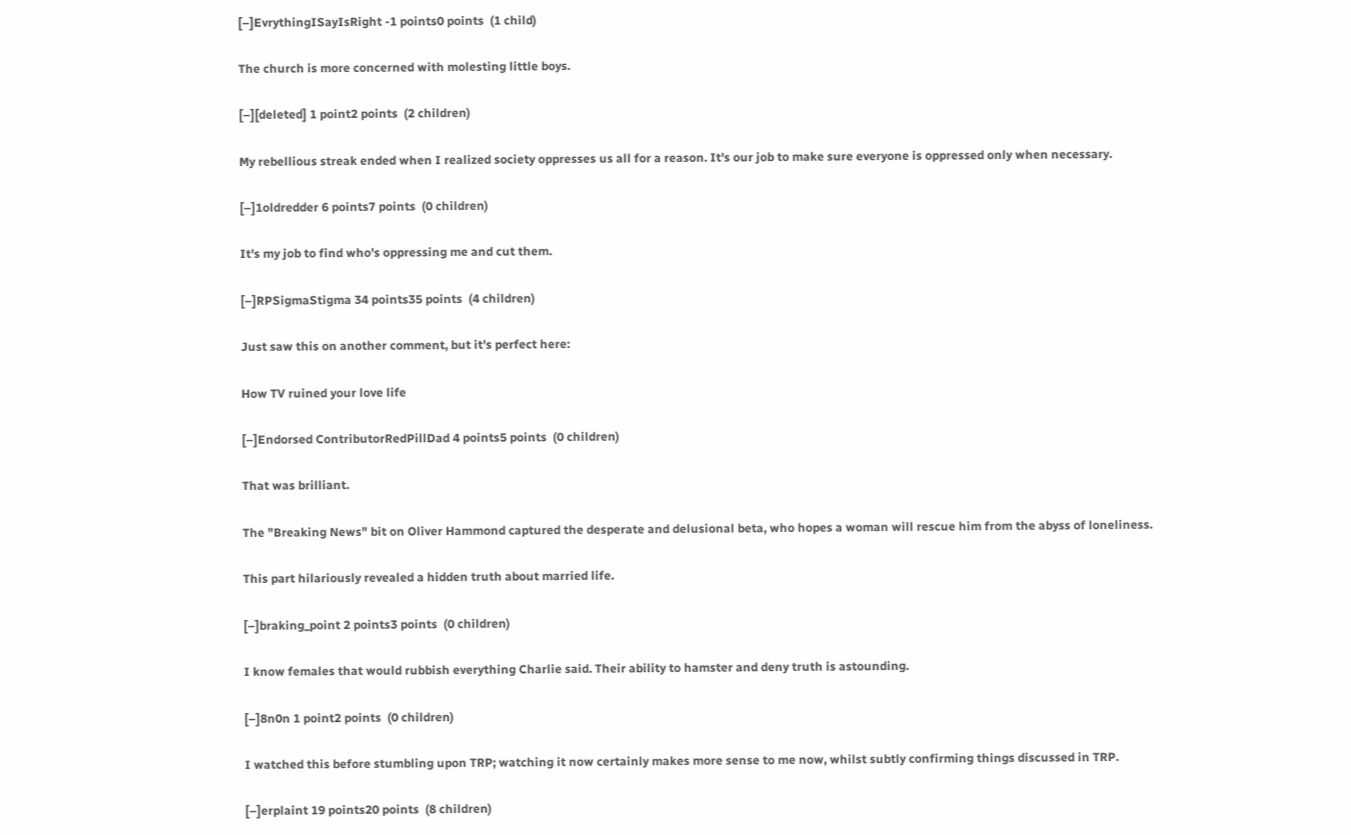[–]EvrythingISayIsRight -1 points0 points  (1 child)

The church is more concerned with molesting little boys.

[–][deleted] 1 point2 points  (2 children)

My rebellious streak ended when I realized society oppresses us all for a reason. It's our job to make sure everyone is oppressed only when necessary.

[–]1oldredder 6 points7 points  (0 children)

It's my job to find who's oppressing me and cut them.

[–]RPSigmaStigma 34 points35 points  (4 children)

Just saw this on another comment, but it's perfect here:

How TV ruined your love life

[–]Endorsed ContributorRedPillDad 4 points5 points  (0 children)

That was brilliant.

The "Breaking News" bit on Oliver Hammond captured the desperate and delusional beta, who hopes a woman will rescue him from the abyss of loneliness.

This part hilariously revealed a hidden truth about married life.

[–]braking_point 2 points3 points  (0 children)

I know females that would rubbish everything Charlie said. Their ability to hamster and deny truth is astounding.

[–]8n0n 1 point2 points  (0 children)

I watched this before stumbling upon TRP; watching it now certainly makes more sense to me now, whilst subtly confirming things discussed in TRP.

[–]erplaint 19 points20 points  (8 children)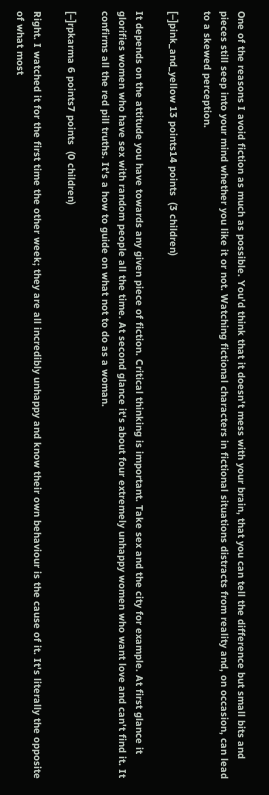One of the reasons I avoid fiction as much as possible. You'd think that it doesn't mess with your brain, that you can tell the difference but small bits and pieces still seep into your mind whether you like it or not. Watching fictional characters in fictional situations distracts from reality and, on occasion, can lead to a skewed perception.

[–]pink_and_yellow 13 points14 points  (3 children)

It depends on the attitude you have towards any given piece of fiction. Critical thinking is important. Take sex and the city for example. At first glance it glorifies women who have sex with random people all the time. At second glance it's about four extremely unhappy women who want love and can't find it. It confirms all the red pill truths. It's a how to guide on what not to do as a woman.

[–]rpkarma 6 points7 points  (0 children)

Right. I watched it for the first time the other week; they are all incredibly unhappy and know their own behaviour is the cause of it. It's literally the opposite of what most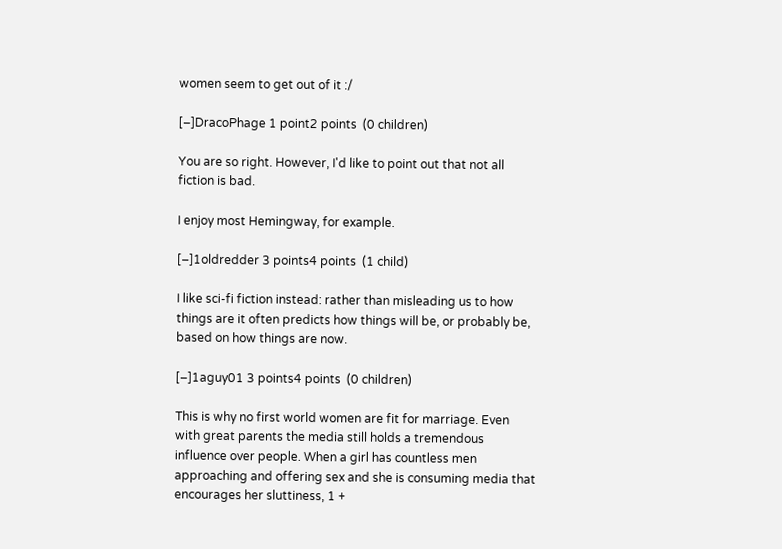women seem to get out of it :/

[–]DracoPhage 1 point2 points  (0 children)

You are so right. However, I'd like to point out that not all fiction is bad.

I enjoy most Hemingway, for example.

[–]1oldredder 3 points4 points  (1 child)

I like sci-fi fiction instead: rather than misleading us to how things are it often predicts how things will be, or probably be, based on how things are now.

[–]1aguy01 3 points4 points  (0 children)

This is why no first world women are fit for marriage. Even with great parents the media still holds a tremendous influence over people. When a girl has countless men approaching and offering sex and she is consuming media that encourages her sluttiness, 1 +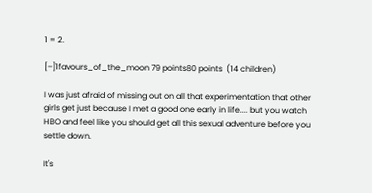1 = 2.

[–]1favours_of_the_moon 79 points80 points  (14 children)

I was just afraid of missing out on all that experimentation that other girls get just because I met a good one early in life.... but you watch HBO and feel like you should get all this sexual adventure before you settle down.

It's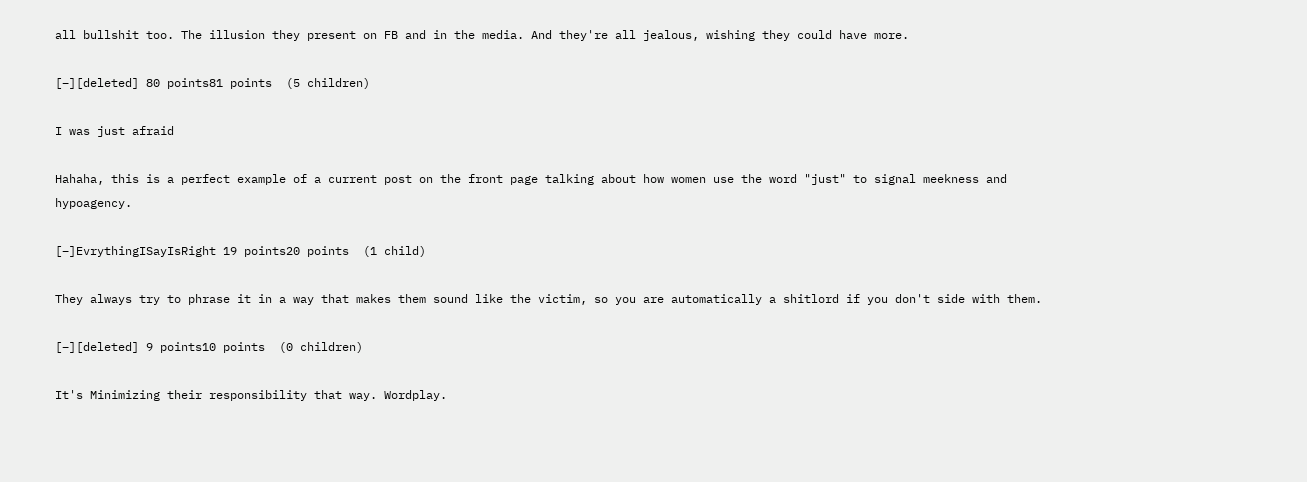all bullshit too. The illusion they present on FB and in the media. And they're all jealous, wishing they could have more.

[–][deleted] 80 points81 points  (5 children)

I was just afraid

Hahaha, this is a perfect example of a current post on the front page talking about how women use the word "just" to signal meekness and hypoagency.

[–]EvrythingISayIsRight 19 points20 points  (1 child)

They always try to phrase it in a way that makes them sound like the victim, so you are automatically a shitlord if you don't side with them.

[–][deleted] 9 points10 points  (0 children)

It's Minimizing their responsibility that way. Wordplay.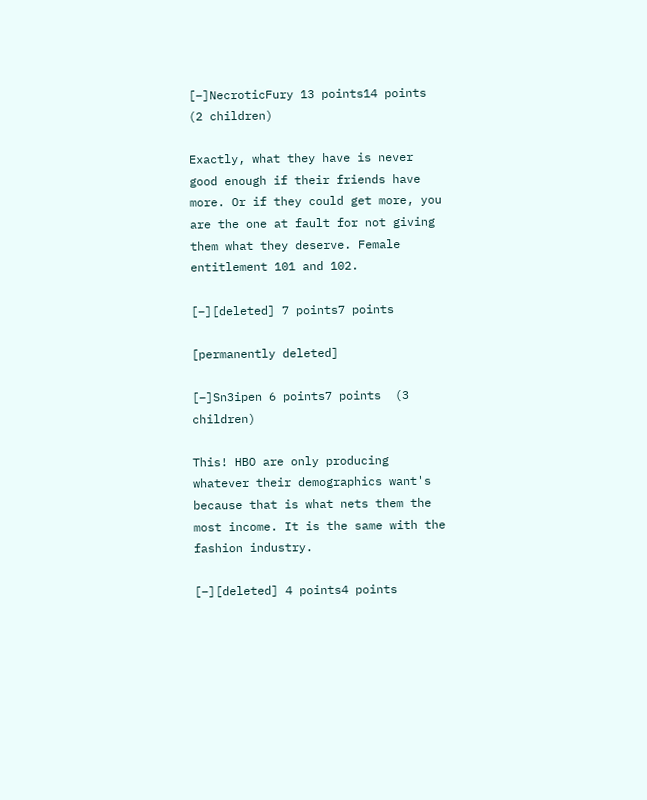[–]NecroticFury 13 points14 points  (2 children)

Exactly, what they have is never good enough if their friends have more. Or if they could get more, you are the one at fault for not giving them what they deserve. Female entitlement 101 and 102.

[–][deleted] 7 points7 points

[permanently deleted]

[–]Sn3ipen 6 points7 points  (3 children)

This! HBO are only producing whatever their demographics want's because that is what nets them the most income. It is the same with the fashion industry.

[–][deleted] 4 points4 points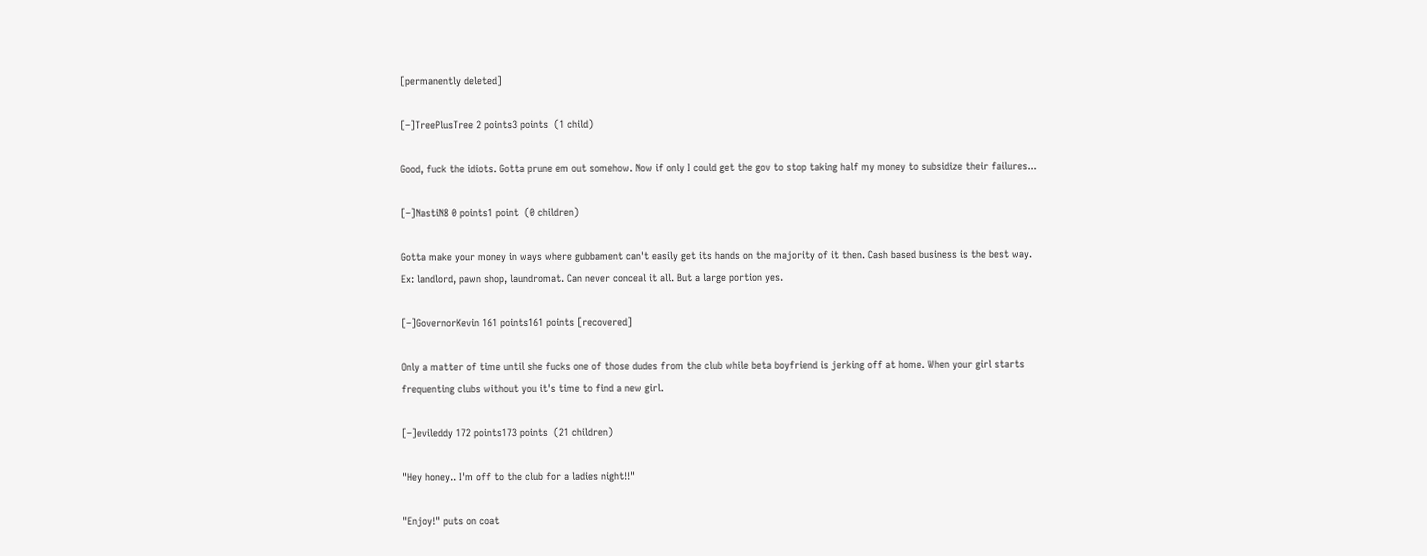[permanently deleted]

[–]TreePlusTree 2 points3 points  (1 child)

Good, fuck the idiots. Gotta prune em out somehow. Now if only I could get the gov to stop taking half my money to subsidize their failures...

[–]NastiN8 0 points1 point  (0 children)

Gotta make your money in ways where gubbament can't easily get its hands on the majority of it then. Cash based business is the best way. Ex: landlord, pawn shop, laundromat. Can never conceal it all. But a large portion yes.

[–]GovernorKevin 161 points161 points [recovered]

Only a matter of time until she fucks one of those dudes from the club while beta boyfriend is jerking off at home. When your girl starts frequenting clubs without you it's time to find a new girl.

[–]evileddy 172 points173 points  (21 children)

"Hey honey.. I'm off to the club for a ladies night!!"

"Enjoy!" puts on coat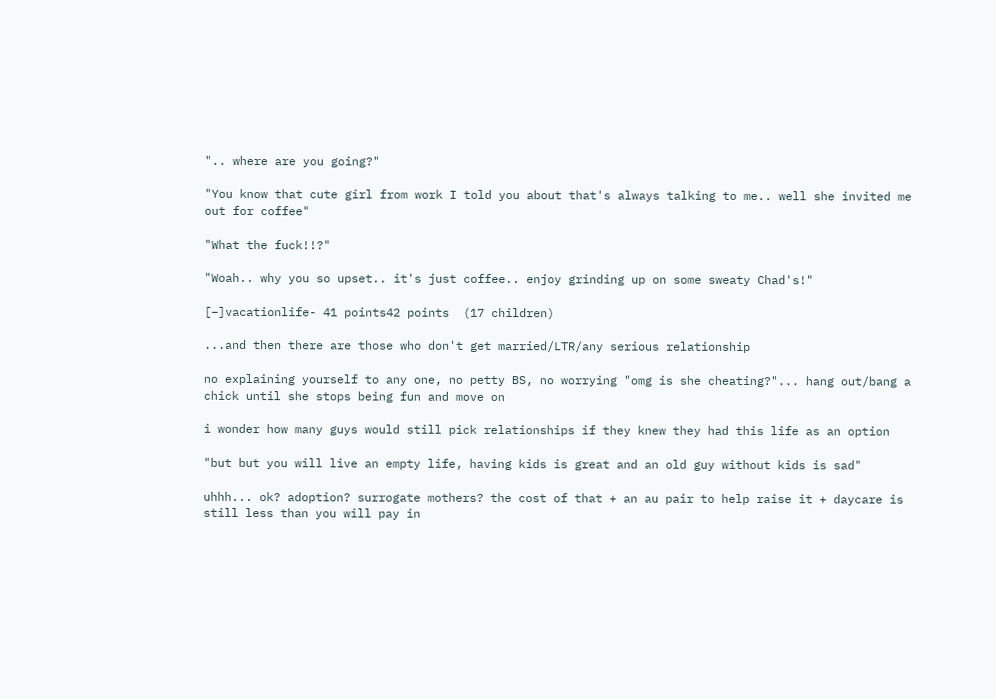".. where are you going?"

"You know that cute girl from work I told you about that's always talking to me.. well she invited me out for coffee"

"What the fuck!!?"

"Woah.. why you so upset.. it's just coffee.. enjoy grinding up on some sweaty Chad's!"

[–]vacationlife- 41 points42 points  (17 children)

...and then there are those who don't get married/LTR/any serious relationship

no explaining yourself to any one, no petty BS, no worrying "omg is she cheating?"... hang out/bang a chick until she stops being fun and move on

i wonder how many guys would still pick relationships if they knew they had this life as an option

"but but you will live an empty life, having kids is great and an old guy without kids is sad"

uhhh... ok? adoption? surrogate mothers? the cost of that + an au pair to help raise it + daycare is still less than you will pay in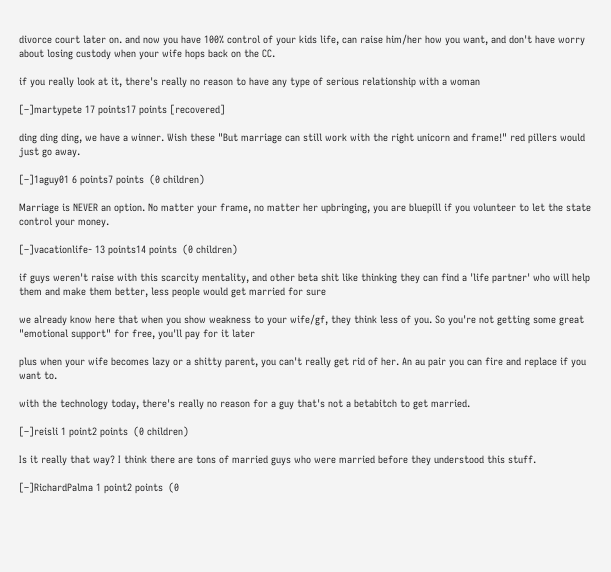divorce court later on. and now you have 100% control of your kids life, can raise him/her how you want, and don't have worry about losing custody when your wife hops back on the CC.

if you really look at it, there's really no reason to have any type of serious relationship with a woman

[–]martypete 17 points17 points [recovered]

ding ding ding, we have a winner. Wish these "But marriage can still work with the right unicorn and frame!" red pillers would just go away.

[–]1aguy01 6 points7 points  (0 children)

Marriage is NEVER an option. No matter your frame, no matter her upbringing, you are bluepill if you volunteer to let the state control your money.

[–]vacationlife- 13 points14 points  (0 children)

if guys weren't raise with this scarcity mentality, and other beta shit like thinking they can find a 'life partner' who will help them and make them better, less people would get married for sure

we already know here that when you show weakness to your wife/gf, they think less of you. So you're not getting some great "emotional support" for free, you'll pay for it later

plus when your wife becomes lazy or a shitty parent, you can't really get rid of her. An au pair you can fire and replace if you want to.

with the technology today, there's really no reason for a guy that's not a betabitch to get married.

[–]reisli 1 point2 points  (0 children)

Is it really that way? I think there are tons of married guys who were married before they understood this stuff.

[–]RichardPalma 1 point2 points  (0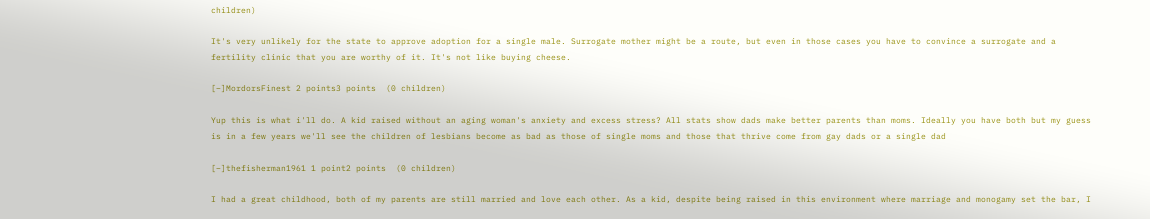children)

It's very unlikely for the state to approve adoption for a single male. Surrogate mother might be a route, but even in those cases you have to convince a surrogate and a fertility clinic that you are worthy of it. It's not like buying cheese.

[–]MordorsFinest 2 points3 points  (0 children)

Yup this is what i'll do. A kid raised without an aging woman's anxiety and excess stress? All stats show dads make better parents than moms. Ideally you have both but my guess is in a few years we'll see the children of lesbians become as bad as those of single moms and those that thrive come from gay dads or a single dad

[–]thefisherman1961 1 point2 points  (0 children)

I had a great childhood, both of my parents are still married and love each other. As a kid, despite being raised in this environment where marriage and monogamy set the bar, I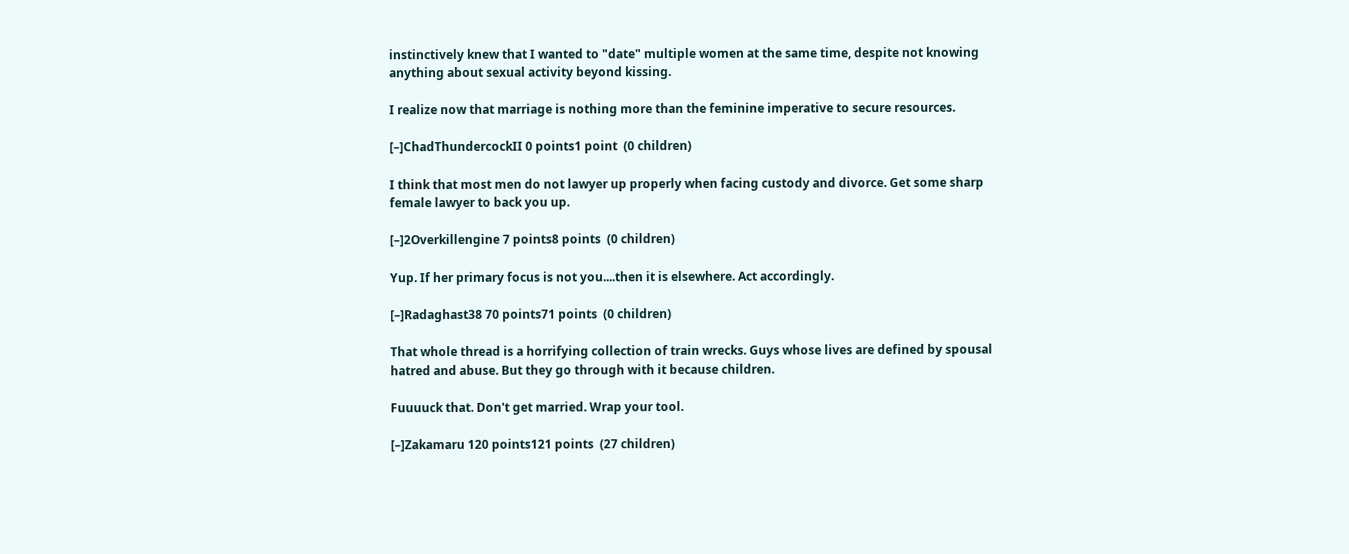instinctively knew that I wanted to "date" multiple women at the same time, despite not knowing anything about sexual activity beyond kissing.

I realize now that marriage is nothing more than the feminine imperative to secure resources.

[–]ChadThundercockII 0 points1 point  (0 children)

I think that most men do not lawyer up properly when facing custody and divorce. Get some sharp female lawyer to back you up.

[–]2Overkillengine 7 points8 points  (0 children)

Yup. If her primary focus is not you....then it is elsewhere. Act accordingly.

[–]Radaghast38 70 points71 points  (0 children)

That whole thread is a horrifying collection of train wrecks. Guys whose lives are defined by spousal hatred and abuse. But they go through with it because children.

Fuuuuck that. Don't get married. Wrap your tool.

[–]Zakamaru 120 points121 points  (27 children)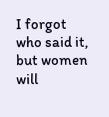I forgot who said it, but women will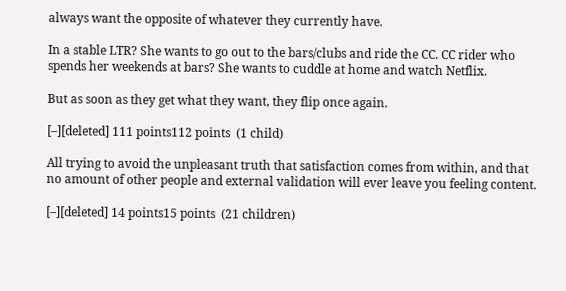always want the opposite of whatever they currently have.

In a stable LTR? She wants to go out to the bars/clubs and ride the CC. CC rider who spends her weekends at bars? She wants to cuddle at home and watch Netflix.

But as soon as they get what they want, they flip once again.

[–][deleted] 111 points112 points  (1 child)

All trying to avoid the unpleasant truth that satisfaction comes from within, and that no amount of other people and external validation will ever leave you feeling content.

[–][deleted] 14 points15 points  (21 children)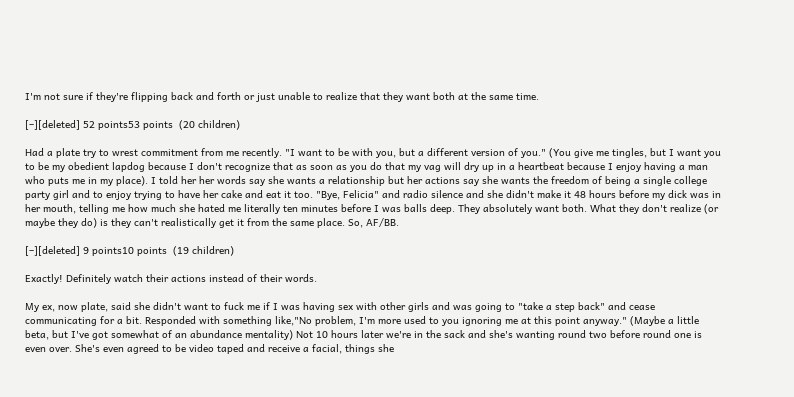I'm not sure if they're flipping back and forth or just unable to realize that they want both at the same time.

[–][deleted] 52 points53 points  (20 children)

Had a plate try to wrest commitment from me recently. "I want to be with you, but a different version of you." (You give me tingles, but I want you to be my obedient lapdog because I don't recognize that as soon as you do that my vag will dry up in a heartbeat because I enjoy having a man who puts me in my place). I told her her words say she wants a relationship but her actions say she wants the freedom of being a single college party girl and to enjoy trying to have her cake and eat it too. "Bye, Felicia" and radio silence and she didn't make it 48 hours before my dick was in her mouth, telling me how much she hated me literally ten minutes before I was balls deep. They absolutely want both. What they don't realize (or maybe they do) is they can't realistically get it from the same place. So, AF/BB.

[–][deleted] 9 points10 points  (19 children)

Exactly! Definitely watch their actions instead of their words.

My ex, now plate, said she didn't want to fuck me if I was having sex with other girls and was going to "take a step back" and cease communicating for a bit. Responded with something like,"No problem, I'm more used to you ignoring me at this point anyway." (Maybe a little beta, but I've got somewhat of an abundance mentality) Not 10 hours later we're in the sack and she's wanting round two before round one is even over. She's even agreed to be video taped and receive a facial, things she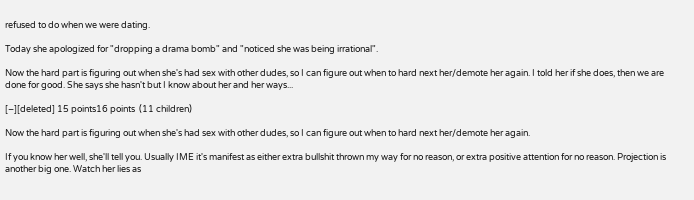refused to do when we were dating.

Today she apologized for "dropping a drama bomb" and "noticed she was being irrational".

Now the hard part is figuring out when she's had sex with other dudes, so I can figure out when to hard next her/demote her again. I told her if she does, then we are done for good. She says she hasn't but I know about her and her ways...

[–][deleted] 15 points16 points  (11 children)

Now the hard part is figuring out when she's had sex with other dudes, so I can figure out when to hard next her/demote her again.

If you know her well, she'll tell you. Usually IME it's manifest as either extra bullshit thrown my way for no reason, or extra positive attention for no reason. Projection is another big one. Watch her lies as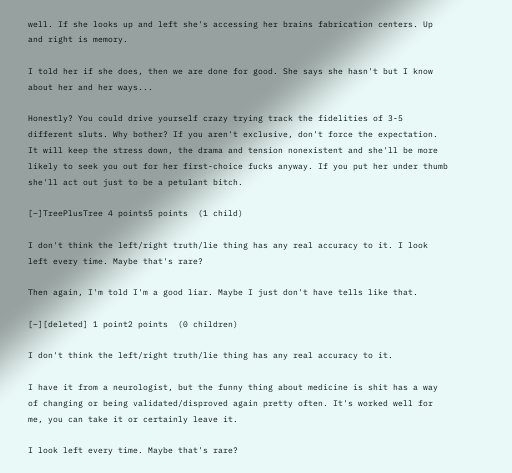well. If she looks up and left she's accessing her brains fabrication centers. Up and right is memory.

I told her if she does, then we are done for good. She says she hasn't but I know about her and her ways...

Honestly? You could drive yourself crazy trying track the fidelities of 3-5 different sluts. Why bother? If you aren't exclusive, don't force the expectation. It will keep the stress down, the drama and tension nonexistent and she'll be more likely to seek you out for her first-choice fucks anyway. If you put her under thumb she'll act out just to be a petulant bitch.

[–]TreePlusTree 4 points5 points  (1 child)

I don't think the left/right truth/lie thing has any real accuracy to it. I look left every time. Maybe that's rare?

Then again, I'm told I'm a good liar. Maybe I just don't have tells like that.

[–][deleted] 1 point2 points  (0 children)

I don't think the left/right truth/lie thing has any real accuracy to it.

I have it from a neurologist, but the funny thing about medicine is shit has a way of changing or being validated/disproved again pretty often. It's worked well for me, you can take it or certainly leave it.

I look left every time. Maybe that's rare?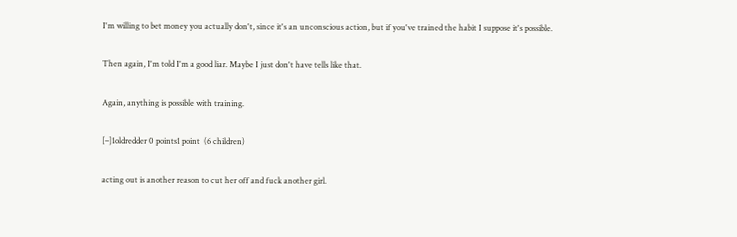I'm willing to bet money you actually don't, since it's an unconscious action, but if you've trained the habit I suppose it's possible.

Then again, I'm told I'm a good liar. Maybe I just don't have tells like that.

Again, anything is possible with training.

[–]1oldredder 0 points1 point  (6 children)

acting out is another reason to cut her off and fuck another girl.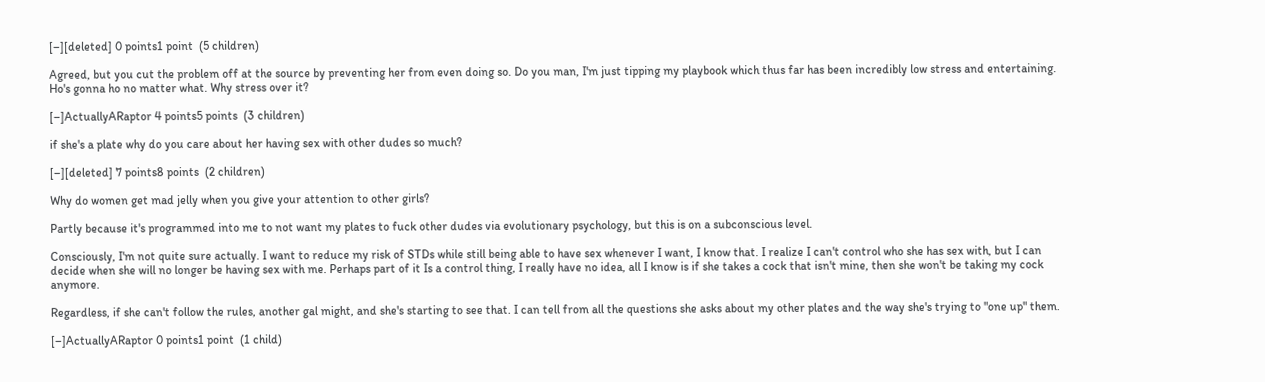[–][deleted] 0 points1 point  (5 children)

Agreed, but you cut the problem off at the source by preventing her from even doing so. Do you man, I'm just tipping my playbook which thus far has been incredibly low stress and entertaining. Ho's gonna ho no matter what. Why stress over it?

[–]ActuallyARaptor 4 points5 points  (3 children)

if she's a plate why do you care about her having sex with other dudes so much?

[–][deleted] 7 points8 points  (2 children)

Why do women get mad jelly when you give your attention to other girls?

Partly because it's programmed into me to not want my plates to fuck other dudes via evolutionary psychology, but this is on a subconscious level.

Consciously, I'm not quite sure actually. I want to reduce my risk of STDs while still being able to have sex whenever I want, I know that. I realize I can't control who she has sex with, but I can decide when she will no longer be having sex with me. Perhaps part of it Is a control thing, I really have no idea, all I know is if she takes a cock that isn't mine, then she won't be taking my cock anymore.

Regardless, if she can't follow the rules, another gal might, and she's starting to see that. I can tell from all the questions she asks about my other plates and the way she's trying to "one up" them.

[–]ActuallyARaptor 0 points1 point  (1 child)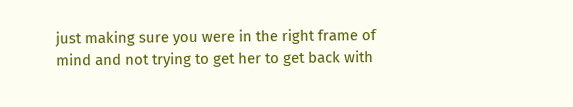just making sure you were in the right frame of mind and not trying to get her to get back with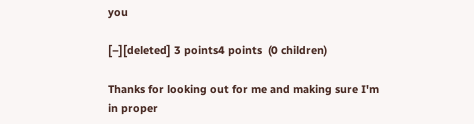you

[–][deleted] 3 points4 points  (0 children)

Thanks for looking out for me and making sure I'm in proper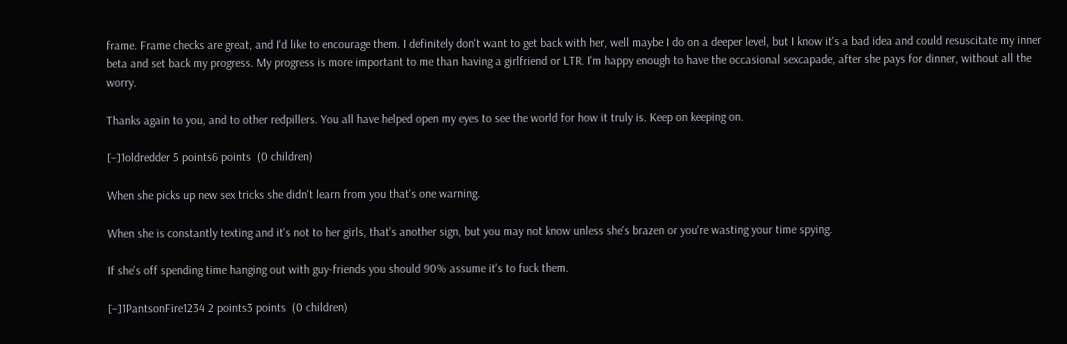frame. Frame checks are great, and I'd like to encourage them. I definitely don't want to get back with her, well maybe I do on a deeper level, but I know it's a bad idea and could resuscitate my inner beta and set back my progress. My progress is more important to me than having a girlfriend or LTR. I'm happy enough to have the occasional sexcapade, after she pays for dinner, without all the worry.

Thanks again to you, and to other redpillers. You all have helped open my eyes to see the world for how it truly is. Keep on keeping on.

[–]1oldredder 5 points6 points  (0 children)

When she picks up new sex tricks she didn't learn from you that's one warning.

When she is constantly texting and it's not to her girls, that's another sign, but you may not know unless she's brazen or you're wasting your time spying.

If she's off spending time hanging out with guy-friends you should 90% assume it's to fuck them.

[–]1PantsonFire1234 2 points3 points  (0 children)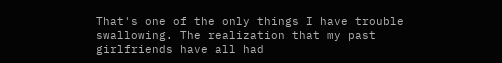That's one of the only things I have trouble swallowing. The realization that my past girlfriends have all had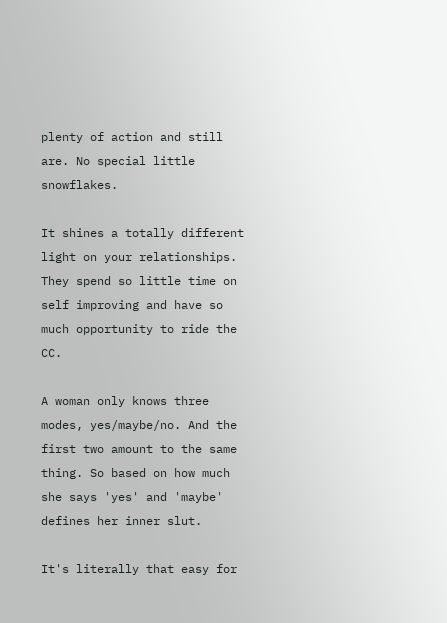plenty of action and still are. No special little snowflakes.

It shines a totally different light on your relationships. They spend so little time on self improving and have so much opportunity to ride the CC.

A woman only knows three modes, yes/maybe/no. And the first two amount to the same thing. So based on how much she says 'yes' and 'maybe' defines her inner slut.

It's literally that easy for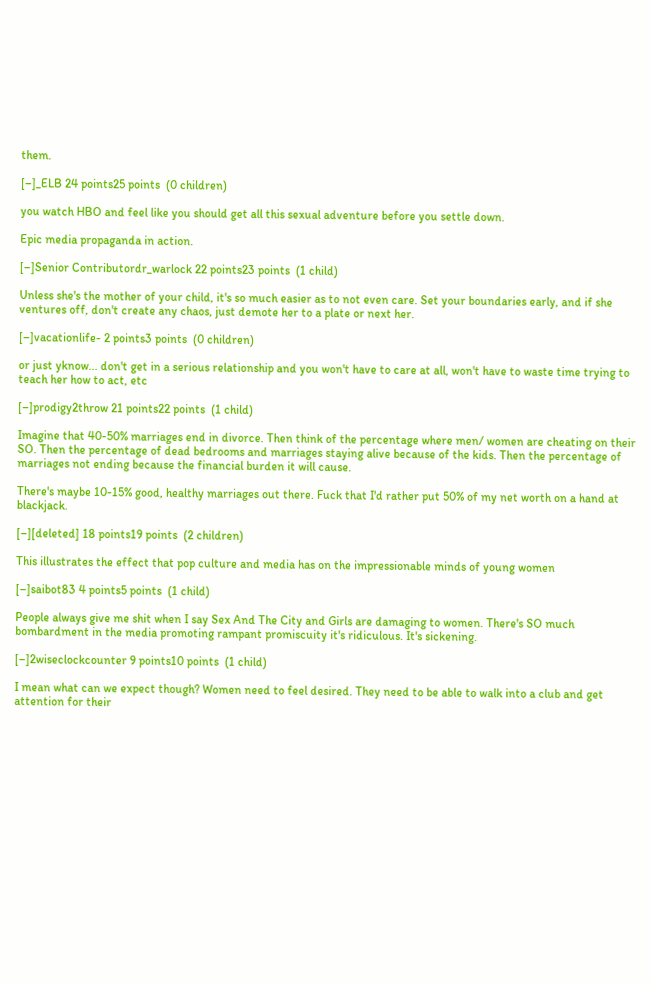them.

[–]_ELB 24 points25 points  (0 children)

you watch HBO and feel like you should get all this sexual adventure before you settle down.

Epic media propaganda in action.

[–]Senior Contributordr_warlock 22 points23 points  (1 child)

Unless she's the mother of your child, it's so much easier as to not even care. Set your boundaries early, and if she ventures off, don't create any chaos, just demote her to a plate or next her.

[–]vacationlife- 2 points3 points  (0 children)

or just yknow... don't get in a serious relationship and you won't have to care at all, won't have to waste time trying to teach her how to act, etc

[–]prodigy2throw 21 points22 points  (1 child)

Imagine that 40-50% marriages end in divorce. Then think of the percentage where men/ women are cheating on their SO. Then the percentage of dead bedrooms and marriages staying alive because of the kids. Then the percentage of marriages not ending because the financial burden it will cause.

There's maybe 10-15% good, healthy marriages out there. Fuck that I'd rather put 50% of my net worth on a hand at blackjack.

[–][deleted] 18 points19 points  (2 children)

This illustrates the effect that pop culture and media has on the impressionable minds of young women

[–]saibot83 4 points5 points  (1 child)

People always give me shit when I say Sex And The City and Girls are damaging to women. There's SO much bombardment in the media promoting rampant promiscuity it's ridiculous. It's sickening.

[–]2wiseclockcounter 9 points10 points  (1 child)

I mean what can we expect though? Women need to feel desired. They need to be able to walk into a club and get attention for their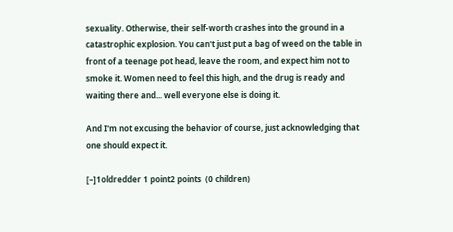sexuality. Otherwise, their self-worth crashes into the ground in a catastrophic explosion. You can't just put a bag of weed on the table in front of a teenage pot head, leave the room, and expect him not to smoke it. Women need to feel this high, and the drug is ready and waiting there and... well everyone else is doing it.

And I'm not excusing the behavior of course, just acknowledging that one should expect it.

[–]1oldredder 1 point2 points  (0 children)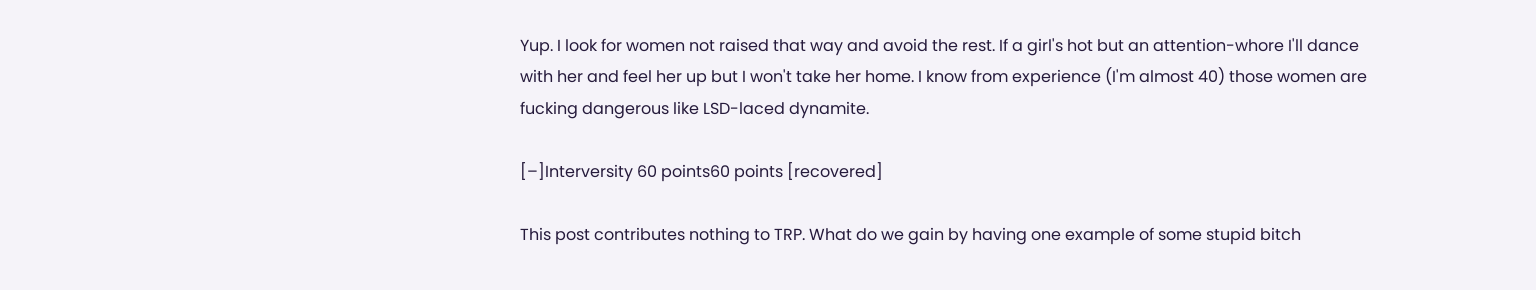Yup. I look for women not raised that way and avoid the rest. If a girl's hot but an attention-whore I'll dance with her and feel her up but I won't take her home. I know from experience (I'm almost 40) those women are fucking dangerous like LSD-laced dynamite.

[–]Interversity 60 points60 points [recovered]

This post contributes nothing to TRP. What do we gain by having one example of some stupid bitch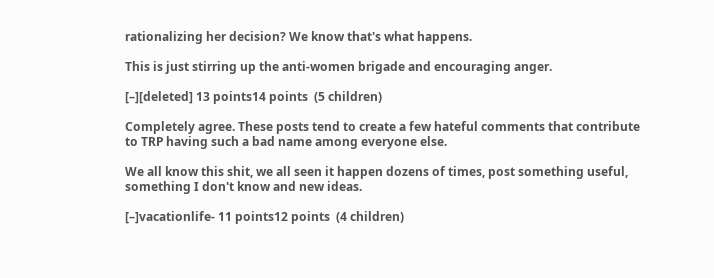rationalizing her decision? We know that's what happens.

This is just stirring up the anti-women brigade and encouraging anger.

[–][deleted] 13 points14 points  (5 children)

Completely agree. These posts tend to create a few hateful comments that contribute to TRP having such a bad name among everyone else.

We all know this shit, we all seen it happen dozens of times, post something useful, something I don't know and new ideas.

[–]vacationlife- 11 points12 points  (4 children)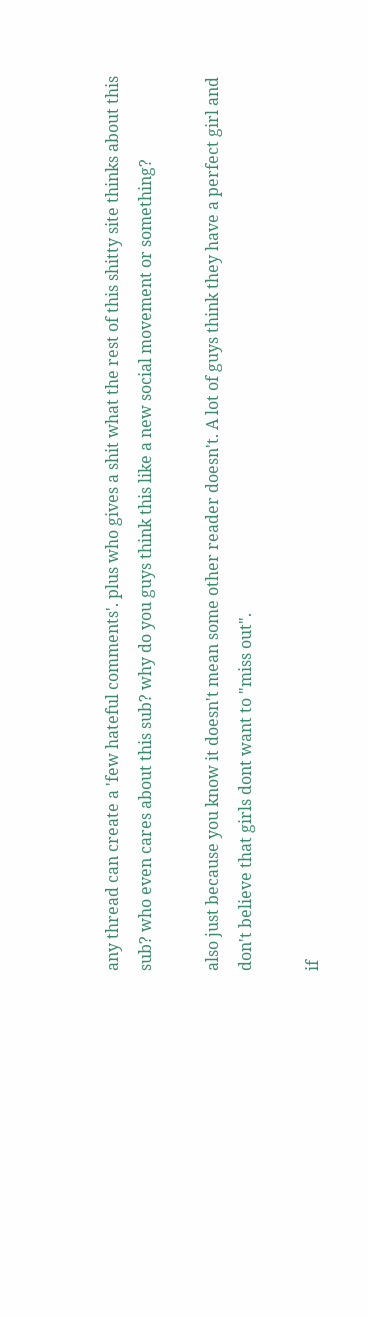any thread can create a 'few hateful comments'. plus who gives a shit what the rest of this shitty site thinks about this sub? who even cares about this sub? why do you guys think this like a new social movement or something?

also just because you know it doesn't mean some other reader doesn't. A lot of guys think they have a perfect girl and don't believe that girls dont want to "miss out".

if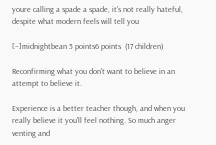youre calling a spade a spade, it's not really hateful, despite what modern feels will tell you

[–]midnightbean 5 points6 points  (17 children)

Reconfirming what you don't want to believe in an attempt to believe it.

Experience is a better teacher though, and when you really believe it you'll feel nothing. So much anger venting and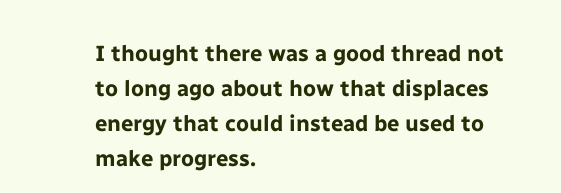I thought there was a good thread not to long ago about how that displaces energy that could instead be used to make progress.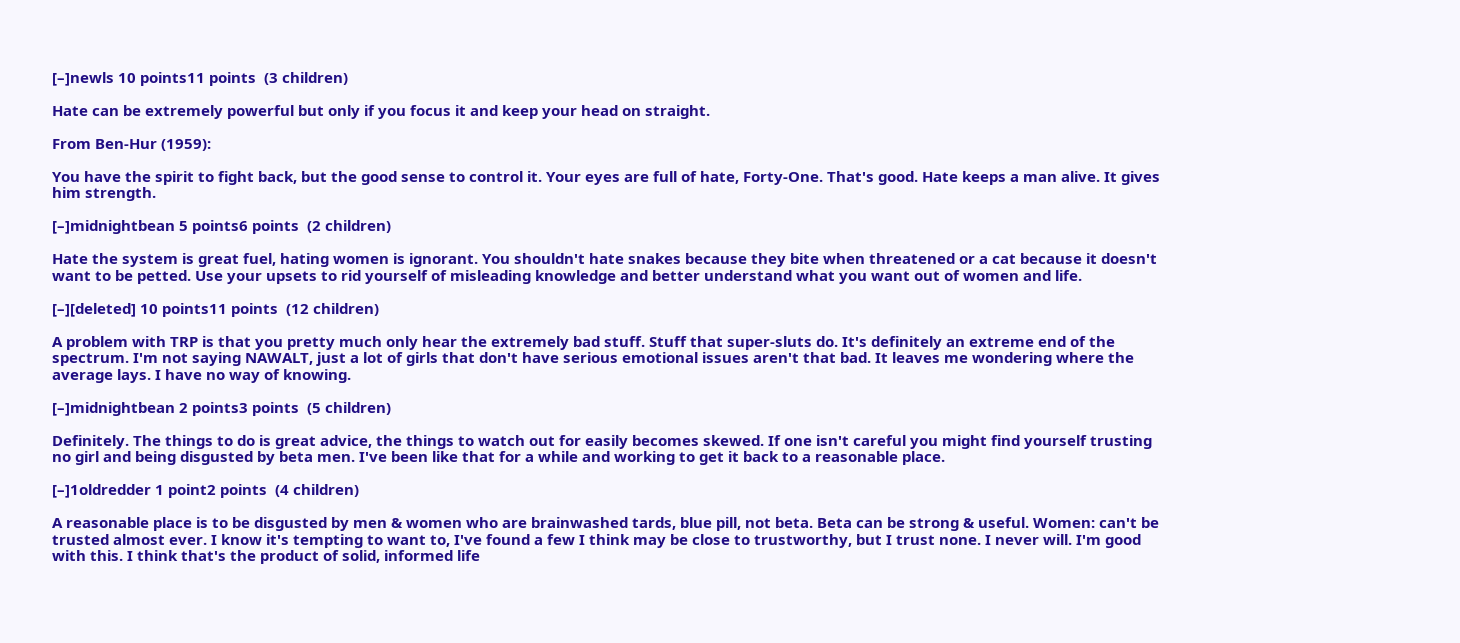[–]newls 10 points11 points  (3 children)

Hate can be extremely powerful but only if you focus it and keep your head on straight.

From Ben-Hur (1959):

You have the spirit to fight back, but the good sense to control it. Your eyes are full of hate, Forty-One. That's good. Hate keeps a man alive. It gives him strength.

[–]midnightbean 5 points6 points  (2 children)

Hate the system is great fuel, hating women is ignorant. You shouldn't hate snakes because they bite when threatened or a cat because it doesn't want to be petted. Use your upsets to rid yourself of misleading knowledge and better understand what you want out of women and life.

[–][deleted] 10 points11 points  (12 children)

A problem with TRP is that you pretty much only hear the extremely bad stuff. Stuff that super-sluts do. It's definitely an extreme end of the spectrum. I'm not saying NAWALT, just a lot of girls that don't have serious emotional issues aren't that bad. It leaves me wondering where the average lays. I have no way of knowing.

[–]midnightbean 2 points3 points  (5 children)

Definitely. The things to do is great advice, the things to watch out for easily becomes skewed. If one isn't careful you might find yourself trusting no girl and being disgusted by beta men. I've been like that for a while and working to get it back to a reasonable place.

[–]1oldredder 1 point2 points  (4 children)

A reasonable place is to be disgusted by men & women who are brainwashed tards, blue pill, not beta. Beta can be strong & useful. Women: can't be trusted almost ever. I know it's tempting to want to, I've found a few I think may be close to trustworthy, but I trust none. I never will. I'm good with this. I think that's the product of solid, informed life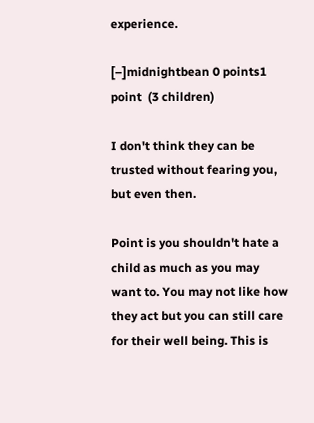experience.

[–]midnightbean 0 points1 point  (3 children)

I don't think they can be trusted without fearing you, but even then.

Point is you shouldn't hate a child as much as you may want to. You may not like how they act but you can still care for their well being. This is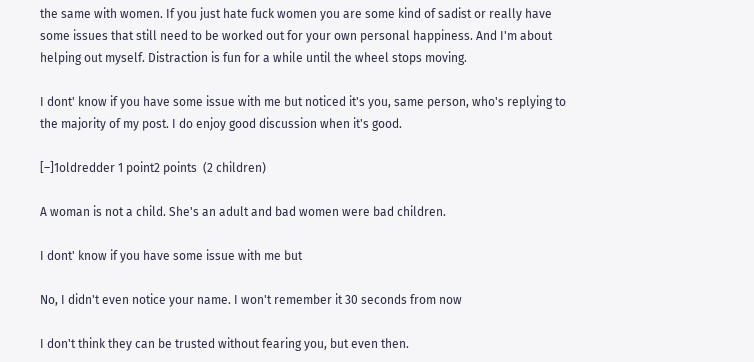the same with women. If you just hate fuck women you are some kind of sadist or really have some issues that still need to be worked out for your own personal happiness. And I'm about helping out myself. Distraction is fun for a while until the wheel stops moving.

I dont' know if you have some issue with me but noticed it's you, same person, who's replying to the majority of my post. I do enjoy good discussion when it's good.

[–]1oldredder 1 point2 points  (2 children)

A woman is not a child. She's an adult and bad women were bad children.

I dont' know if you have some issue with me but

No, I didn't even notice your name. I won't remember it 30 seconds from now

I don't think they can be trusted without fearing you, but even then.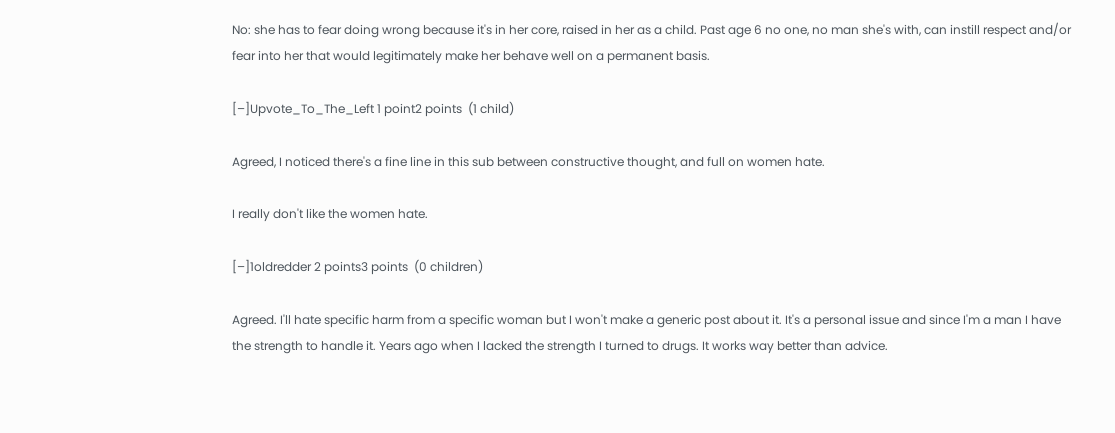No: she has to fear doing wrong because it's in her core, raised in her as a child. Past age 6 no one, no man she's with, can instill respect and/or fear into her that would legitimately make her behave well on a permanent basis.

[–]Upvote_To_The_Left 1 point2 points  (1 child)

Agreed, I noticed there's a fine line in this sub between constructive thought, and full on women hate.

I really don't like the women hate.

[–]1oldredder 2 points3 points  (0 children)

Agreed. I'll hate specific harm from a specific woman but I won't make a generic post about it. It's a personal issue and since I'm a man I have the strength to handle it. Years ago when I lacked the strength I turned to drugs. It works way better than advice.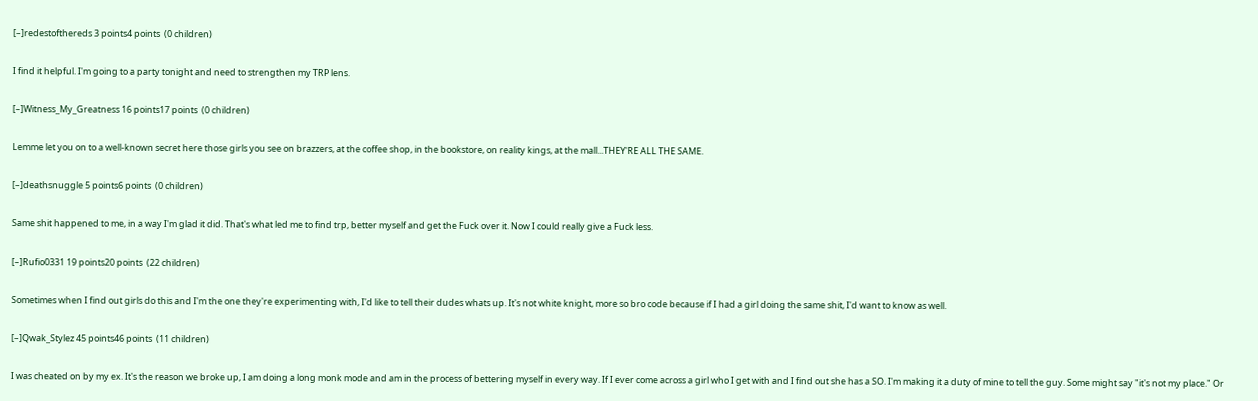[–]redestofthereds 3 points4 points  (0 children)

I find it helpful. I'm going to a party tonight and need to strengthen my TRP lens.

[–]Witness_My_Greatness 16 points17 points  (0 children)

Lemme let you on to a well-known secret here those girls you see on brazzers, at the coffee shop, in the bookstore, on reality kings, at the mall...THEY'RE ALL THE SAME.

[–]deathsnuggle 5 points6 points  (0 children)

Same shit happened to me, in a way I'm glad it did. That's what led me to find trp, better myself and get the Fuck over it. Now I could really give a Fuck less.

[–]Rufio0331 19 points20 points  (22 children)

Sometimes when I find out girls do this and I'm the one they're experimenting with, I'd like to tell their dudes whats up. It's not white knight, more so bro code because if I had a girl doing the same shit, I'd want to know as well.

[–]Qwak_Stylez 45 points46 points  (11 children)

I was cheated on by my ex. It's the reason we broke up, I am doing a long monk mode and am in the process of bettering myself in every way. If I ever come across a girl who I get with and I find out she has a SO. I'm making it a duty of mine to tell the guy. Some might say "it's not my place." Or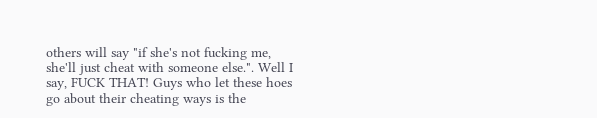others will say "if she's not fucking me, she'll just cheat with someone else.". Well I say, FUCK THAT! Guys who let these hoes go about their cheating ways is the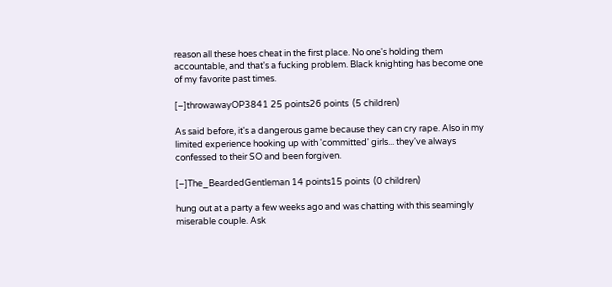reason all these hoes cheat in the first place. No one's holding them accountable, and that's a fucking problem. Black knighting has become one of my favorite past times.

[–]throwawayOP3841 25 points26 points  (5 children)

As said before, it's a dangerous game because they can cry rape. Also in my limited experience hooking up with 'committed' girls... they've always confessed to their SO and been forgiven.

[–]The_BeardedGentleman 14 points15 points  (0 children)

hung out at a party a few weeks ago and was chatting with this seamingly miserable couple. Ask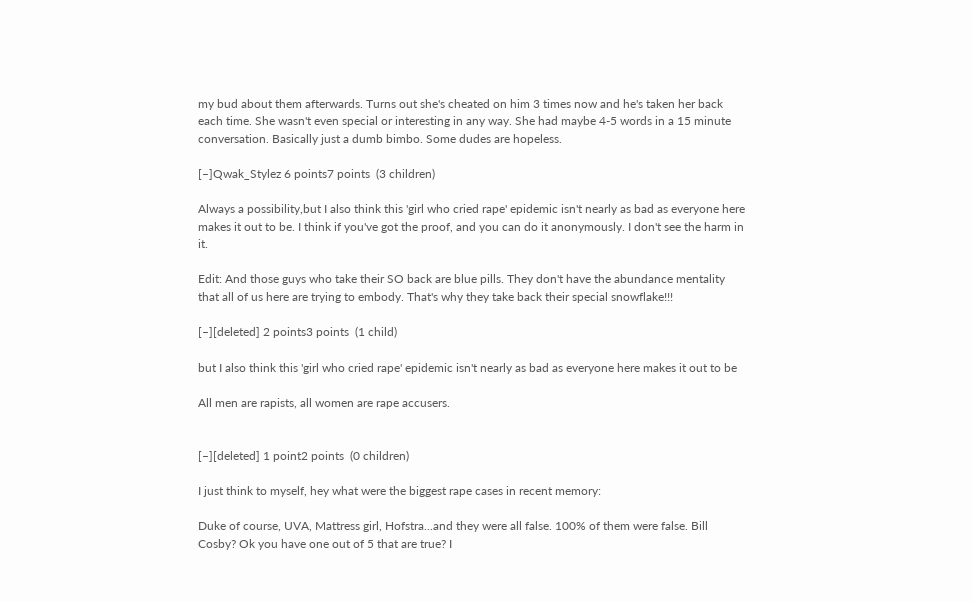my bud about them afterwards. Turns out she's cheated on him 3 times now and he's taken her back each time. She wasn't even special or interesting in any way. She had maybe 4-5 words in a 15 minute conversation. Basically just a dumb bimbo. Some dudes are hopeless.

[–]Qwak_Stylez 6 points7 points  (3 children)

Always a possibility,but I also think this 'girl who cried rape' epidemic isn't nearly as bad as everyone here makes it out to be. I think if you've got the proof, and you can do it anonymously. I don't see the harm in it.

Edit: And those guys who take their SO back are blue pills. They don't have the abundance mentality that all of us here are trying to embody. That's why they take back their special snowflake!!!

[–][deleted] 2 points3 points  (1 child)

but I also think this 'girl who cried rape' epidemic isn't nearly as bad as everyone here makes it out to be

All men are rapists, all women are rape accusers.


[–][deleted] 1 point2 points  (0 children)

I just think to myself, hey what were the biggest rape cases in recent memory:

Duke of course, UVA, Mattress girl, Hofstra...and they were all false. 100% of them were false. Bill Cosby? Ok you have one out of 5 that are true? I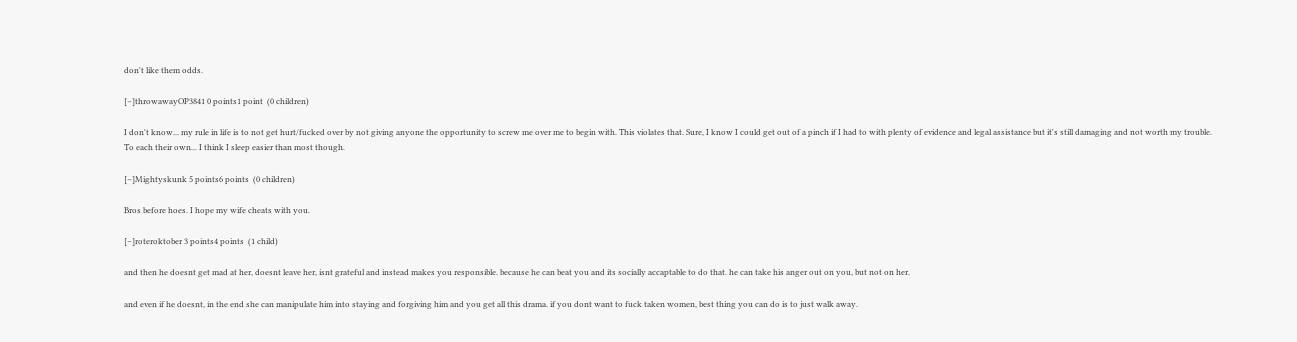don't like them odds.

[–]throwawayOP3841 0 points1 point  (0 children)

I don't know... my rule in life is to not get hurt/fucked over by not giving anyone the opportunity to screw me over me to begin with. This violates that. Sure, I know I could get out of a pinch if I had to with plenty of evidence and legal assistance but it's still damaging and not worth my trouble. To each their own... I think I sleep easier than most though.

[–]Mightyskunk 5 points6 points  (0 children)

Bros before hoes. I hope my wife cheats with you.

[–]roteroktober 3 points4 points  (1 child)

and then he doesnt get mad at her, doesnt leave her, isnt grateful and instead makes you responsible. because he can beat you and its socially accaptable to do that. he can take his anger out on you, but not on her.

and even if he doesnt, in the end she can manipulate him into staying and forgiving him and you get all this drama. if you dont want to fuck taken women, best thing you can do is to just walk away.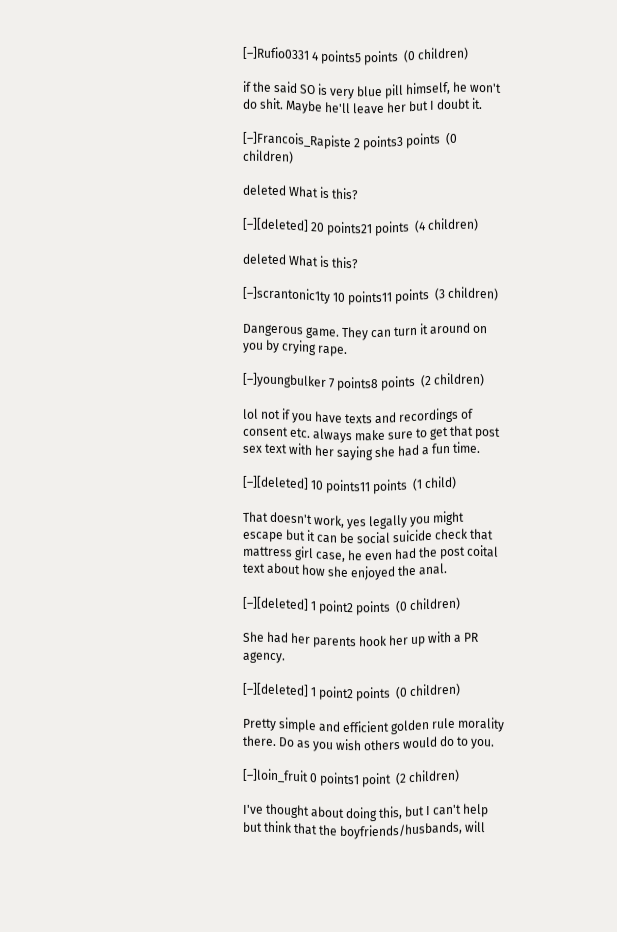[–]Rufio0331 4 points5 points  (0 children)

if the said SO is very blue pill himself, he won't do shit. Maybe he'll leave her but I doubt it.

[–]Francois_Rapiste 2 points3 points  (0 children)

deleted What is this?

[–][deleted] 20 points21 points  (4 children)

deleted What is this?

[–]scrantonic1ty 10 points11 points  (3 children)

Dangerous game. They can turn it around on you by crying rape.

[–]youngbulker 7 points8 points  (2 children)

lol not if you have texts and recordings of consent etc. always make sure to get that post sex text with her saying she had a fun time.

[–][deleted] 10 points11 points  (1 child)

That doesn't work, yes legally you might escape but it can be social suicide check that mattress girl case, he even had the post coital text about how she enjoyed the anal.

[–][deleted] 1 point2 points  (0 children)

She had her parents hook her up with a PR agency.

[–][deleted] 1 point2 points  (0 children)

Pretty simple and efficient golden rule morality there. Do as you wish others would do to you.

[–]loin_fruit 0 points1 point  (2 children)

I've thought about doing this, but I can't help but think that the boyfriends/husbands, will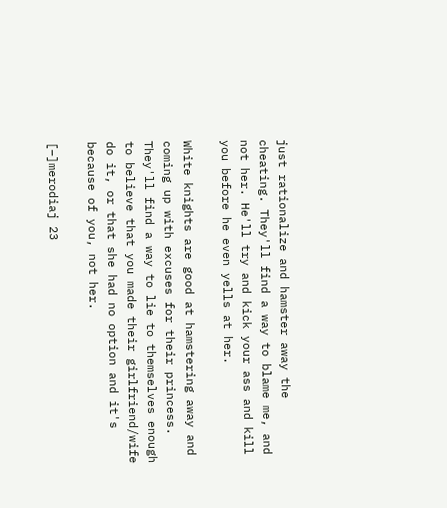just rationalize and hamster away the cheating. They'll find a way to blame me, and not her. He'll try and kick your ass and kill you before he even yells at her.

White knights are good at hamstering away and coming up with excuses for their princess. They'll find a way to lie to themselves enough to believe that you made their girlfriend/wife do it, or that she had no option and it's because of you, not her.

[–]merodiaj 23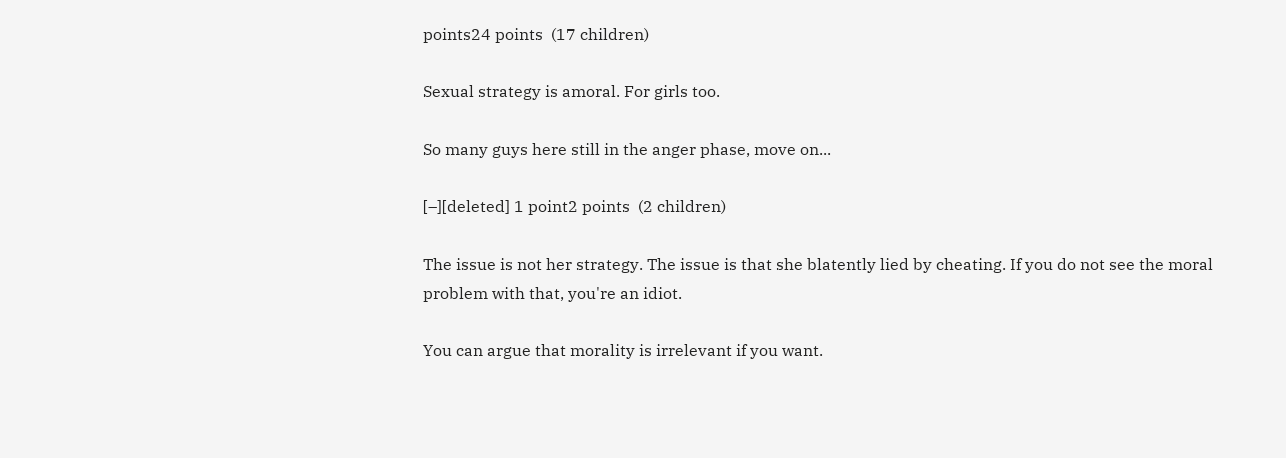points24 points  (17 children)

Sexual strategy is amoral. For girls too.

So many guys here still in the anger phase, move on...

[–][deleted] 1 point2 points  (2 children)

The issue is not her strategy. The issue is that she blatently lied by cheating. If you do not see the moral problem with that, you're an idiot.

You can argue that morality is irrelevant if you want.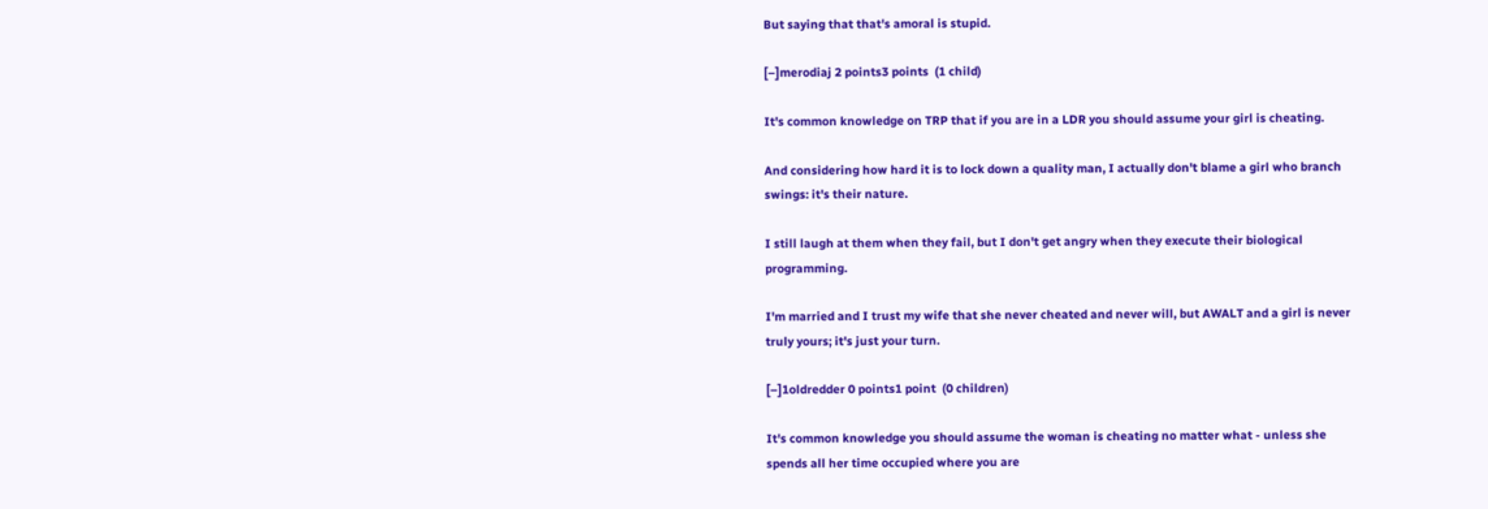But saying that that's amoral is stupid.

[–]merodiaj 2 points3 points  (1 child)

It's common knowledge on TRP that if you are in a LDR you should assume your girl is cheating.

And considering how hard it is to lock down a quality man, I actually don't blame a girl who branch swings: it's their nature.

I still laugh at them when they fail, but I don't get angry when they execute their biological programming.

I'm married and I trust my wife that she never cheated and never will, but AWALT and a girl is never truly yours; it's just your turn.

[–]1oldredder 0 points1 point  (0 children)

It's common knowledge you should assume the woman is cheating no matter what - unless she spends all her time occupied where you are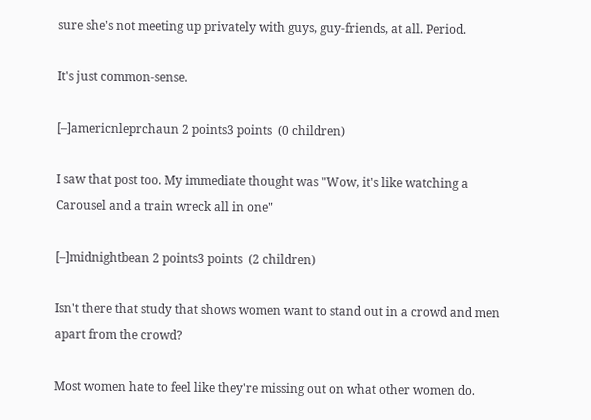sure she's not meeting up privately with guys, guy-friends, at all. Period.

It's just common-sense.

[–]americnleprchaun 2 points3 points  (0 children)

I saw that post too. My immediate thought was "Wow, it's like watching a Carousel and a train wreck all in one"

[–]midnightbean 2 points3 points  (2 children)

Isn't there that study that shows women want to stand out in a crowd and men apart from the crowd?

Most women hate to feel like they're missing out on what other women do.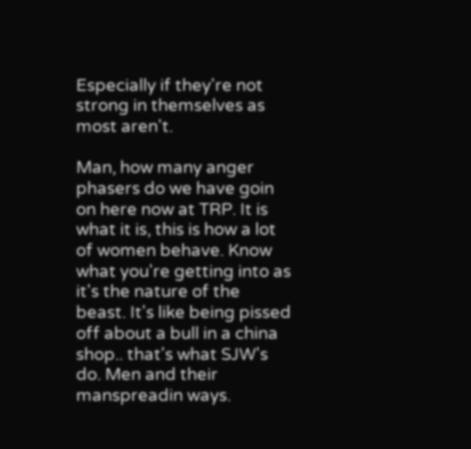Especially if they're not strong in themselves as most aren't.

Man, how many anger phasers do we have goin on here now at TRP. It is what it is, this is how a lot of women behave. Know what you're getting into as it's the nature of the beast. It's like being pissed off about a bull in a china shop.. that's what SJW's do. Men and their manspreadin ways.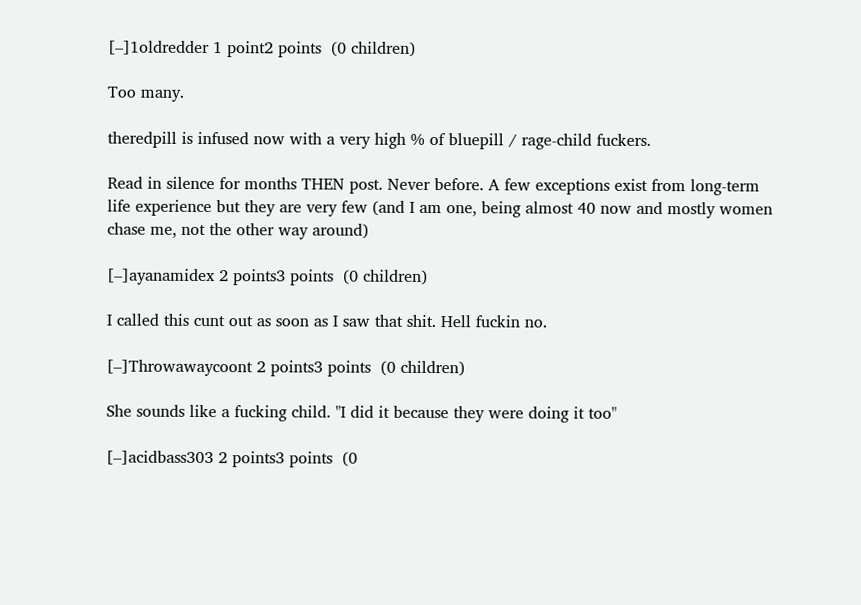[–]1oldredder 1 point2 points  (0 children)

Too many.

theredpill is infused now with a very high % of bluepill / rage-child fuckers.

Read in silence for months THEN post. Never before. A few exceptions exist from long-term life experience but they are very few (and I am one, being almost 40 now and mostly women chase me, not the other way around)

[–]ayanamidex 2 points3 points  (0 children)

I called this cunt out as soon as I saw that shit. Hell fuckin no.

[–]Throwawaycoont 2 points3 points  (0 children)

She sounds like a fucking child. "I did it because they were doing it too"

[–]acidbass303 2 points3 points  (0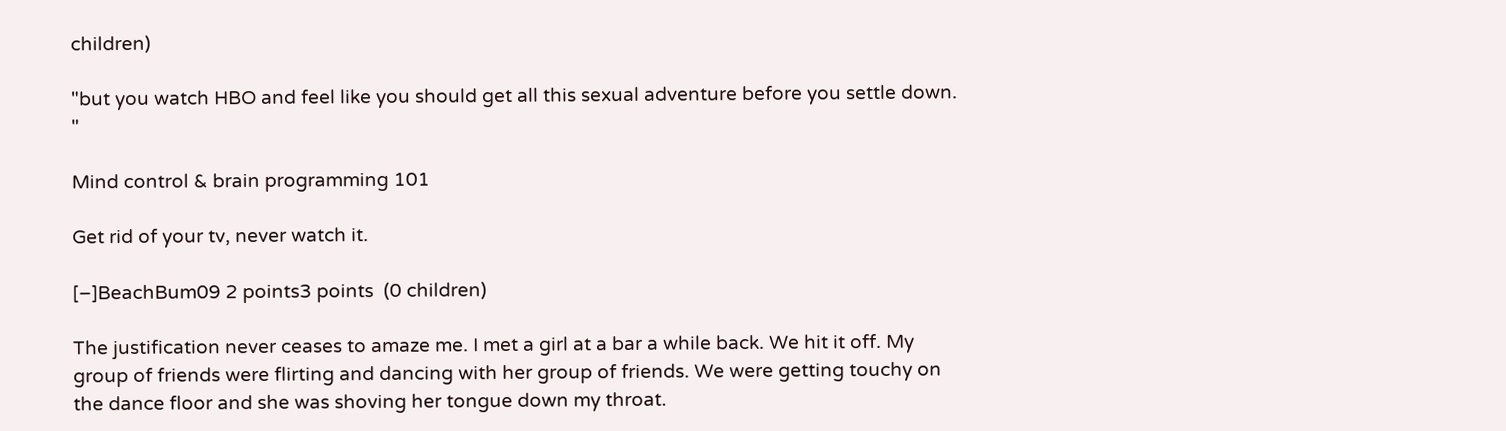children)

"but you watch HBO and feel like you should get all this sexual adventure before you settle down. "

Mind control & brain programming 101

Get rid of your tv, never watch it.

[–]BeachBum09 2 points3 points  (0 children)

The justification never ceases to amaze me. I met a girl at a bar a while back. We hit it off. My group of friends were flirting and dancing with her group of friends. We were getting touchy on the dance floor and she was shoving her tongue down my throat.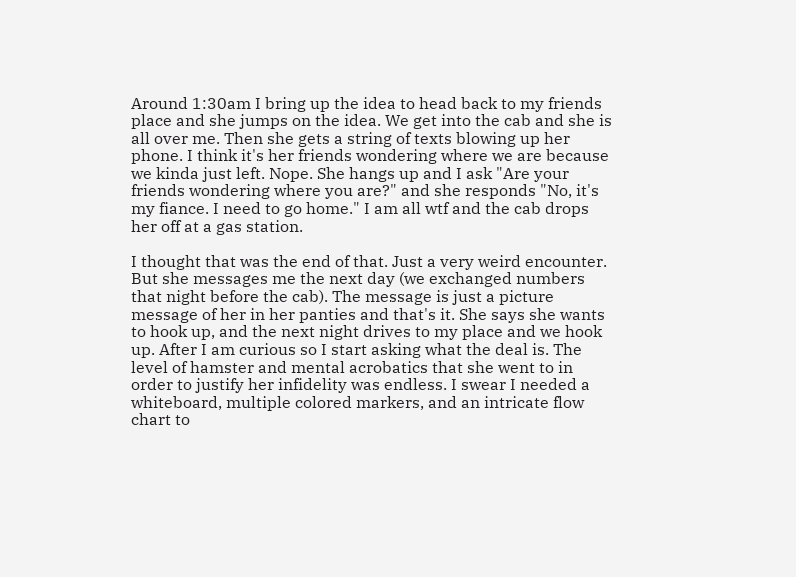Around 1:30am I bring up the idea to head back to my friends place and she jumps on the idea. We get into the cab and she is all over me. Then she gets a string of texts blowing up her phone. I think it's her friends wondering where we are because we kinda just left. Nope. She hangs up and I ask "Are your friends wondering where you are?" and she responds "No, it's my fiance. I need to go home." I am all wtf and the cab drops her off at a gas station.

I thought that was the end of that. Just a very weird encounter. But she messages me the next day (we exchanged numbers that night before the cab). The message is just a picture message of her in her panties and that's it. She says she wants to hook up, and the next night drives to my place and we hook up. After I am curious so I start asking what the deal is. The level of hamster and mental acrobatics that she went to in order to justify her infidelity was endless. I swear I needed a whiteboard, multiple colored markers, and an intricate flow chart to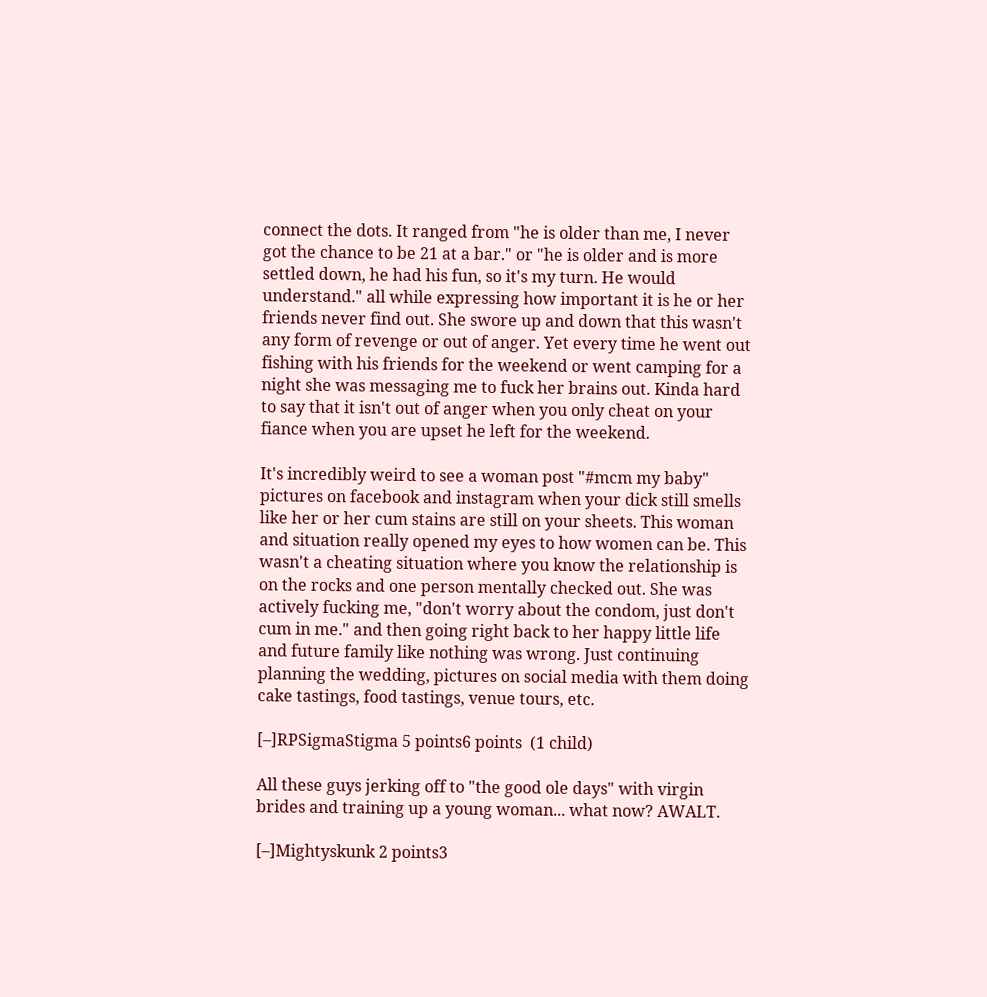connect the dots. It ranged from "he is older than me, I never got the chance to be 21 at a bar." or "he is older and is more settled down, he had his fun, so it's my turn. He would understand." all while expressing how important it is he or her friends never find out. She swore up and down that this wasn't any form of revenge or out of anger. Yet every time he went out fishing with his friends for the weekend or went camping for a night she was messaging me to fuck her brains out. Kinda hard to say that it isn't out of anger when you only cheat on your fiance when you are upset he left for the weekend.

It's incredibly weird to see a woman post "#mcm my baby" pictures on facebook and instagram when your dick still smells like her or her cum stains are still on your sheets. This woman and situation really opened my eyes to how women can be. This wasn't a cheating situation where you know the relationship is on the rocks and one person mentally checked out. She was actively fucking me, "don't worry about the condom, just don't cum in me." and then going right back to her happy little life and future family like nothing was wrong. Just continuing planning the wedding, pictures on social media with them doing cake tastings, food tastings, venue tours, etc.

[–]RPSigmaStigma 5 points6 points  (1 child)

All these guys jerking off to "the good ole days" with virgin brides and training up a young woman... what now? AWALT.

[–]Mightyskunk 2 points3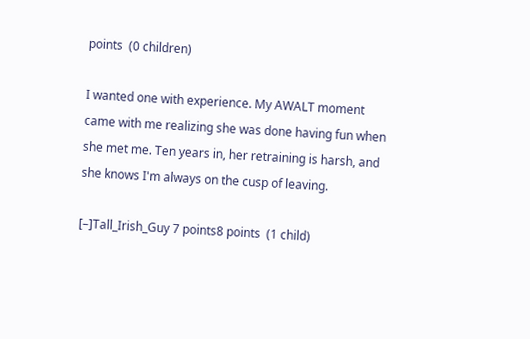points  (0 children)

I wanted one with experience. My AWALT moment came with me realizing she was done having fun when she met me. Ten years in, her retraining is harsh, and she knows I'm always on the cusp of leaving.

[–]Tall_Irish_Guy 7 points8 points  (1 child)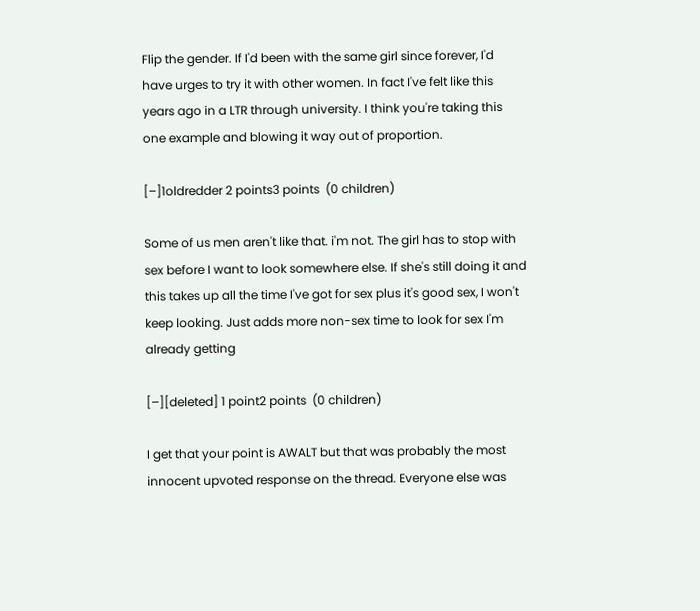Flip the gender. If I'd been with the same girl since forever, I'd have urges to try it with other women. In fact I've felt like this years ago in a LTR through university. I think you're taking this one example and blowing it way out of proportion.

[–]1oldredder 2 points3 points  (0 children)

Some of us men aren't like that. i'm not. The girl has to stop with sex before I want to look somewhere else. If she's still doing it and this takes up all the time I've got for sex plus it's good sex, I won't keep looking. Just adds more non-sex time to look for sex I'm already getting

[–][deleted] 1 point2 points  (0 children)

I get that your point is AWALT but that was probably the most innocent upvoted response on the thread. Everyone else was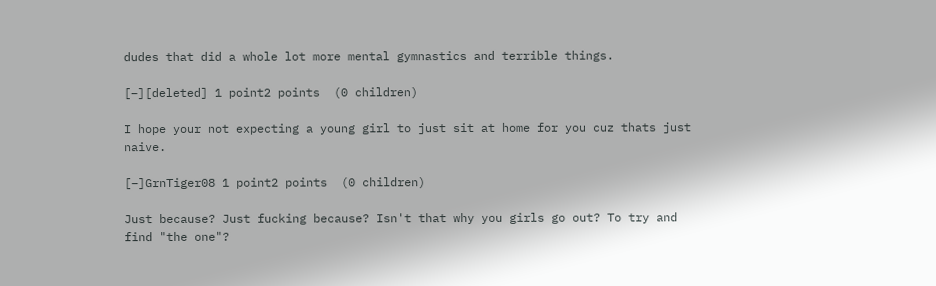dudes that did a whole lot more mental gymnastics and terrible things.

[–][deleted] 1 point2 points  (0 children)

I hope your not expecting a young girl to just sit at home for you cuz thats just naive.

[–]GrnTiger08 1 point2 points  (0 children)

Just because? Just fucking because? Isn't that why you girls go out? To try and find "the one"?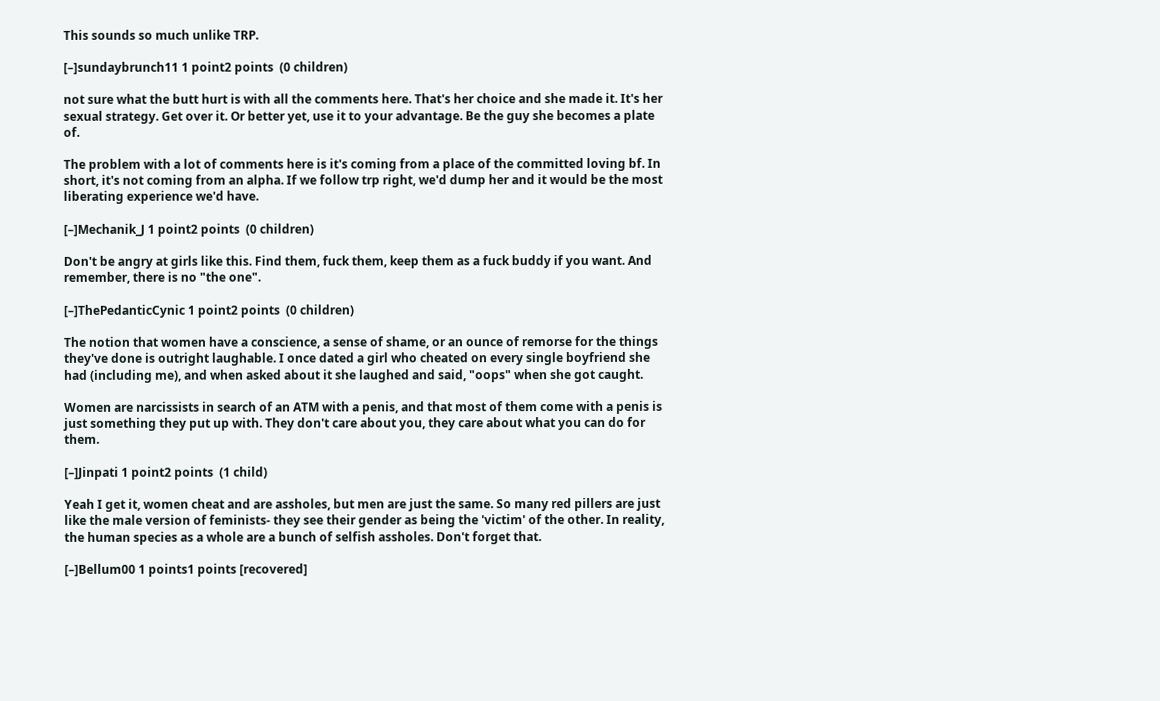This sounds so much unlike TRP.

[–]sundaybrunch11 1 point2 points  (0 children)

not sure what the butt hurt is with all the comments here. That's her choice and she made it. It's her sexual strategy. Get over it. Or better yet, use it to your advantage. Be the guy she becomes a plate of.

The problem with a lot of comments here is it's coming from a place of the committed loving bf. In short, it's not coming from an alpha. If we follow trp right, we'd dump her and it would be the most liberating experience we'd have.

[–]Mechanik_J 1 point2 points  (0 children)

Don't be angry at girls like this. Find them, fuck them, keep them as a fuck buddy if you want. And remember, there is no "the one".

[–]ThePedanticCynic 1 point2 points  (0 children)

The notion that women have a conscience, a sense of shame, or an ounce of remorse for the things they've done is outright laughable. I once dated a girl who cheated on every single boyfriend she had (including me), and when asked about it she laughed and said, "oops" when she got caught.

Women are narcissists in search of an ATM with a penis, and that most of them come with a penis is just something they put up with. They don't care about you, they care about what you can do for them.

[–]Jinpati 1 point2 points  (1 child)

Yeah I get it, women cheat and are assholes, but men are just the same. So many red pillers are just like the male version of feminists- they see their gender as being the 'victim' of the other. In reality, the human species as a whole are a bunch of selfish assholes. Don't forget that.

[–]Bellum00 1 points1 points [recovered]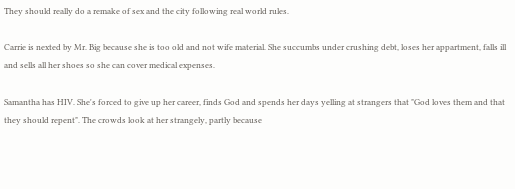They should really do a remake of sex and the city following real world rules.

Carrie is nexted by Mr. Big because she is too old and not wife material. She succumbs under crushing debt, loses her appartment, falls ill and sells all her shoes so she can cover medical expenses.

Samantha has HIV. She's forced to give up her career, finds God and spends her days yelling at strangers that "God loves them and that they should repent". The crowds look at her strangely, partly because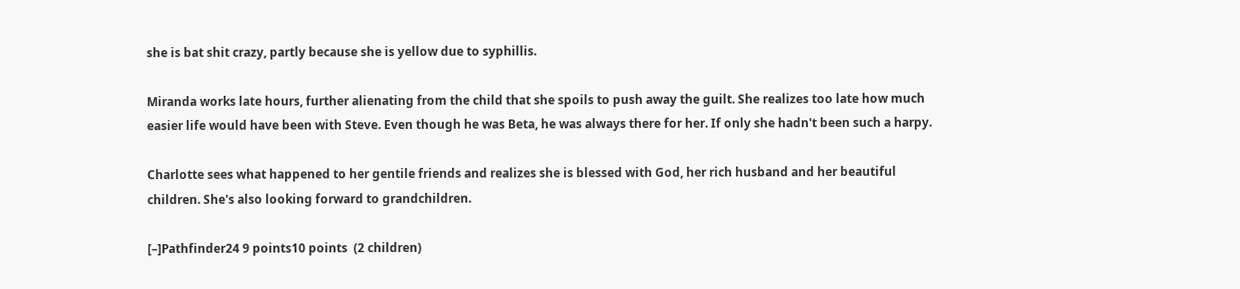she is bat shit crazy, partly because she is yellow due to syphillis.

Miranda works late hours, further alienating from the child that she spoils to push away the guilt. She realizes too late how much easier life would have been with Steve. Even though he was Beta, he was always there for her. If only she hadn't been such a harpy.

Charlotte sees what happened to her gentile friends and realizes she is blessed with God, her rich husband and her beautiful children. She's also looking forward to grandchildren.

[–]Pathfinder24 9 points10 points  (2 children)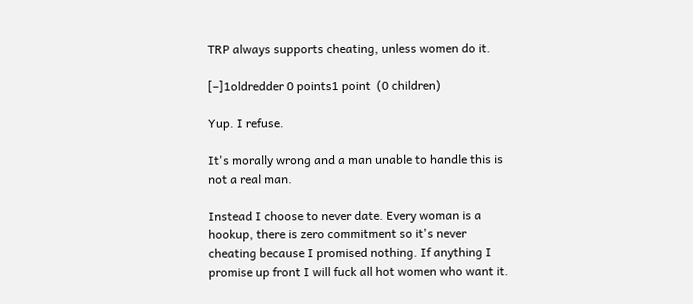TRP always supports cheating, unless women do it.

[–]1oldredder 0 points1 point  (0 children)

Yup. I refuse.

It's morally wrong and a man unable to handle this is not a real man.

Instead I choose to never date. Every woman is a hookup, there is zero commitment so it's never cheating because I promised nothing. If anything I promise up front I will fuck all hot women who want it.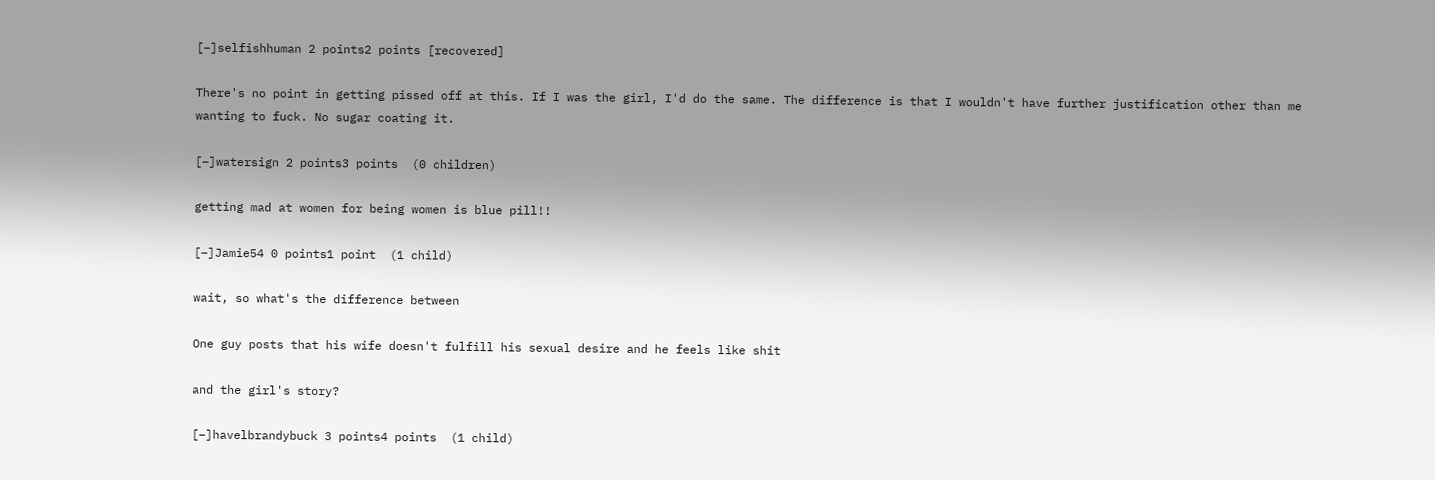[–]selfishhuman 2 points2 points [recovered]

There's no point in getting pissed off at this. If I was the girl, I'd do the same. The difference is that I wouldn't have further justification other than me wanting to fuck. No sugar coating it.

[–]watersign 2 points3 points  (0 children)

getting mad at women for being women is blue pill!!

[–]Jamie54 0 points1 point  (1 child)

wait, so what's the difference between

One guy posts that his wife doesn't fulfill his sexual desire and he feels like shit

and the girl's story?

[–]havelbrandybuck 3 points4 points  (1 child)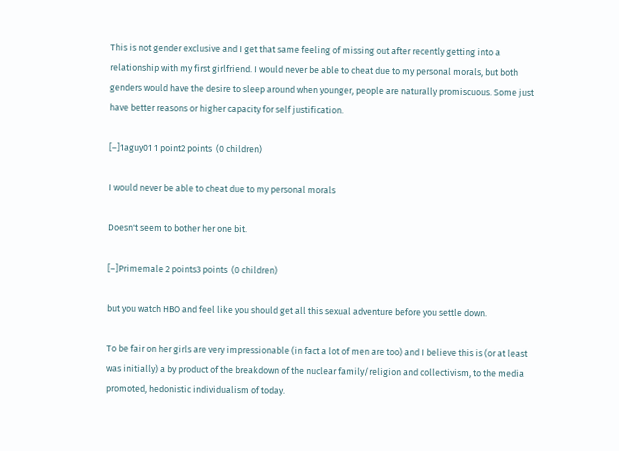This is not gender exclusive and I get that same feeling of missing out after recently getting into a relationship with my first girlfriend. I would never be able to cheat due to my personal morals, but both genders would have the desire to sleep around when younger, people are naturally promiscuous. Some just have better reasons or higher capacity for self justification.

[–]1aguy01 1 point2 points  (0 children)

I would never be able to cheat due to my personal morals

Doesn't seem to bother her one bit.

[–]Primemale 2 points3 points  (0 children)

but you watch HBO and feel like you should get all this sexual adventure before you settle down.

To be fair on her girls are very impressionable (in fact a lot of men are too) and I believe this is (or at least was initially) a by product of the breakdown of the nuclear family/religion and collectivism, to the media promoted, hedonistic individualism of today.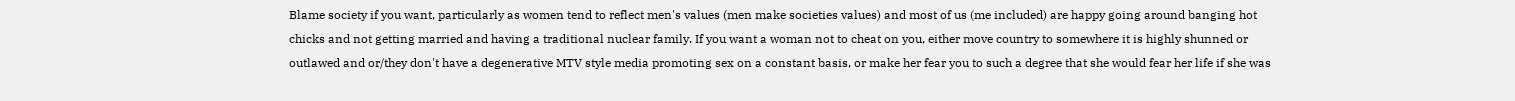Blame society if you want, particularly as women tend to reflect men's values (men make societies values) and most of us (me included) are happy going around banging hot chicks and not getting married and having a traditional nuclear family. If you want a woman not to cheat on you, either move country to somewhere it is highly shunned or outlawed and or/they don't have a degenerative MTV style media promoting sex on a constant basis, or make her fear you to such a degree that she would fear her life if she was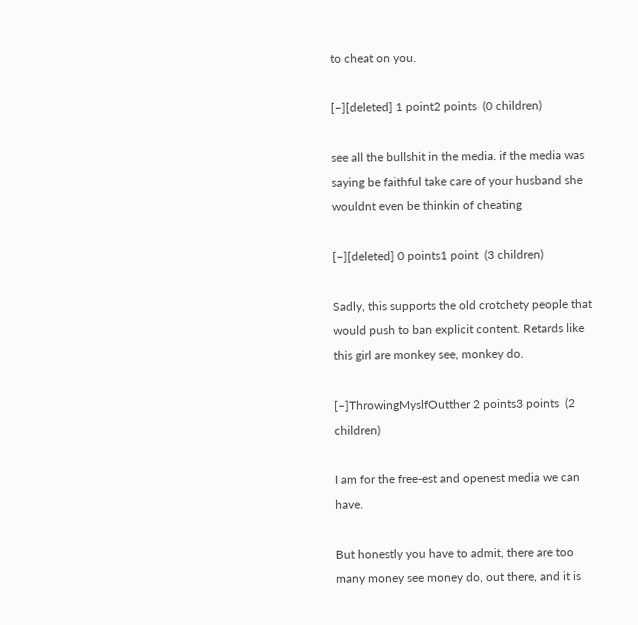to cheat on you.

[–][deleted] 1 point2 points  (0 children)

see all the bullshit in the media. if the media was saying be faithful take care of your husband she wouldnt even be thinkin of cheating

[–][deleted] 0 points1 point  (3 children)

Sadly, this supports the old crotchety people that would push to ban explicit content. Retards like this girl are monkey see, monkey do.

[–]ThrowingMyslfOutther 2 points3 points  (2 children)

I am for the free-est and openest media we can have.

But honestly you have to admit, there are too many money see money do, out there, and it is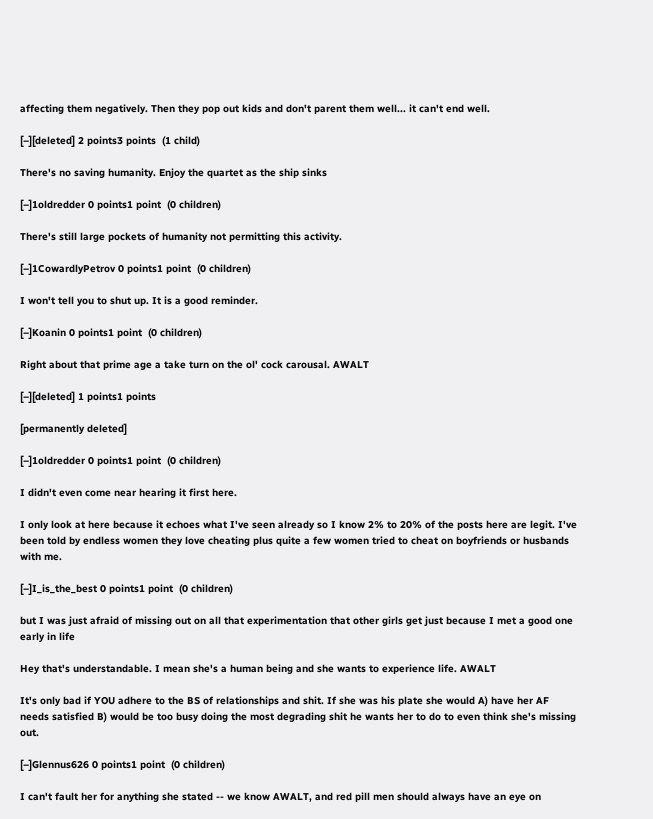affecting them negatively. Then they pop out kids and don't parent them well... it can't end well.

[–][deleted] 2 points3 points  (1 child)

There's no saving humanity. Enjoy the quartet as the ship sinks

[–]1oldredder 0 points1 point  (0 children)

There's still large pockets of humanity not permitting this activity.

[–]1CowardlyPetrov 0 points1 point  (0 children)

I won't tell you to shut up. It is a good reminder.

[–]Koanin 0 points1 point  (0 children)

Right about that prime age a take turn on the ol' cock carousal. AWALT

[–][deleted] 1 points1 points

[permanently deleted]

[–]1oldredder 0 points1 point  (0 children)

I didn't even come near hearing it first here.

I only look at here because it echoes what I've seen already so I know 2% to 20% of the posts here are legit. I've been told by endless women they love cheating plus quite a few women tried to cheat on boyfriends or husbands with me.

[–]I_is_the_best 0 points1 point  (0 children)

but I was just afraid of missing out on all that experimentation that other girls get just because I met a good one early in life

Hey that's understandable. I mean she's a human being and she wants to experience life. AWALT

It's only bad if YOU adhere to the BS of relationships and shit. If she was his plate she would A) have her AF needs satisfied B) would be too busy doing the most degrading shit he wants her to do to even think she's missing out.

[–]Glennus626 0 points1 point  (0 children)

I can't fault her for anything she stated -- we know AWALT, and red pill men should always have an eye on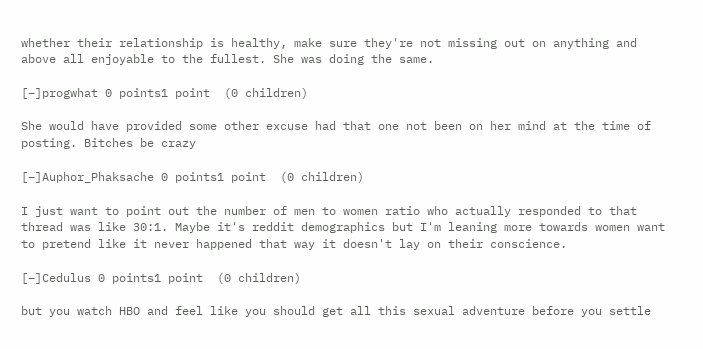whether their relationship is healthy, make sure they're not missing out on anything and above all enjoyable to the fullest. She was doing the same.

[–]progwhat 0 points1 point  (0 children)

She would have provided some other excuse had that one not been on her mind at the time of posting. Bitches be crazy

[–]Auphor_Phaksache 0 points1 point  (0 children)

I just want to point out the number of men to women ratio who actually responded to that thread was like 30:1. Maybe it's reddit demographics but I'm leaning more towards women want to pretend like it never happened that way it doesn't lay on their conscience.

[–]Cedulus 0 points1 point  (0 children)

but you watch HBO and feel like you should get all this sexual adventure before you settle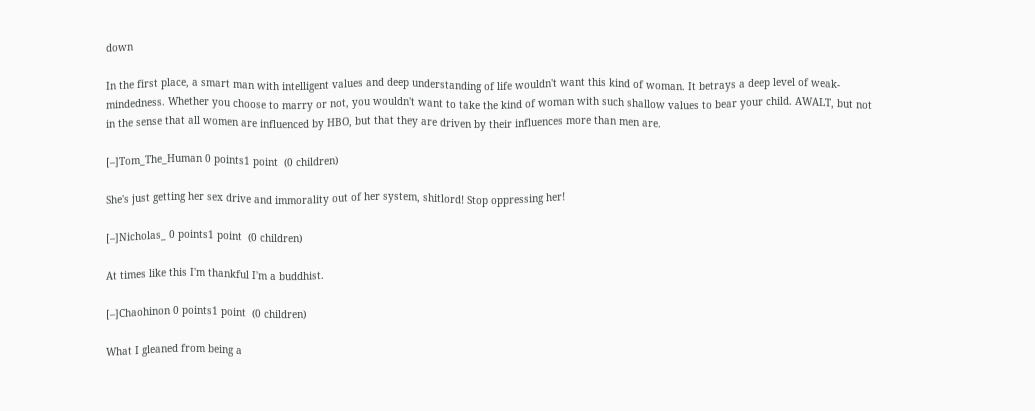down

In the first place, a smart man with intelligent values and deep understanding of life wouldn't want this kind of woman. It betrays a deep level of weak-mindedness. Whether you choose to marry or not, you wouldn't want to take the kind of woman with such shallow values to bear your child. AWALT, but not in the sense that all women are influenced by HBO, but that they are driven by their influences more than men are.

[–]Tom_The_Human 0 points1 point  (0 children)

She's just getting her sex drive and immorality out of her system, shitlord! Stop oppressing her!

[–]Nicholas_ 0 points1 point  (0 children)

At times like this I'm thankful I'm a buddhist.

[–]Chaohinon 0 points1 point  (0 children)

What I gleaned from being a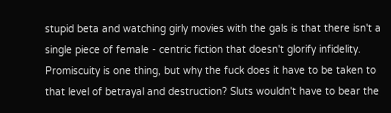stupid beta and watching girly movies with the gals is that there isn't a single piece of female - centric fiction that doesn't glorify infidelity. Promiscuity is one thing, but why the fuck does it have to be taken to that level of betrayal and destruction? Sluts wouldn't have to bear the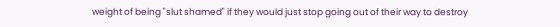weight of being "slut shamed" if they would just stop going out of their way to destroy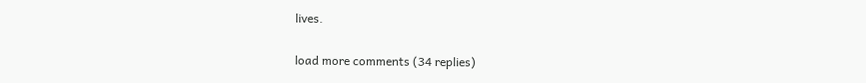lives.

load more comments (34 replies)